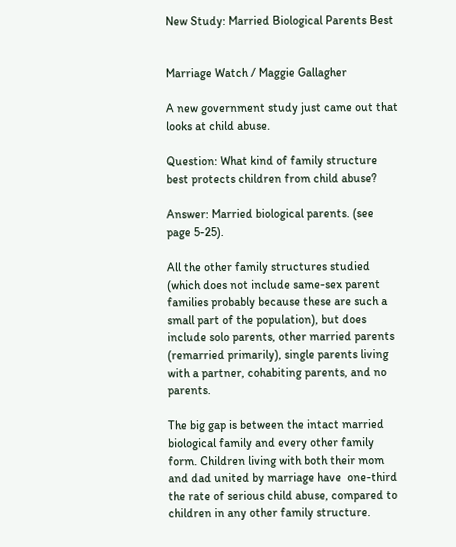New Study: Married Biological Parents Best


Marriage Watch / Maggie Gallagher

A new government study just came out that looks at child abuse.

Question: What kind of family structure best protects children from child abuse?

Answer: Married biological parents. (see page 5-25).

All the other family structures studied (which does not include same-sex parent families probably because these are such a small part of the population), but does include solo parents, other married parents (remarried primarily), single parents living with a partner, cohabiting parents, and no parents.

The big gap is between the intact married biological family and every other family form. Children living with both their mom and dad united by marriage have  one-third the rate of serious child abuse, compared to children in any other family structure.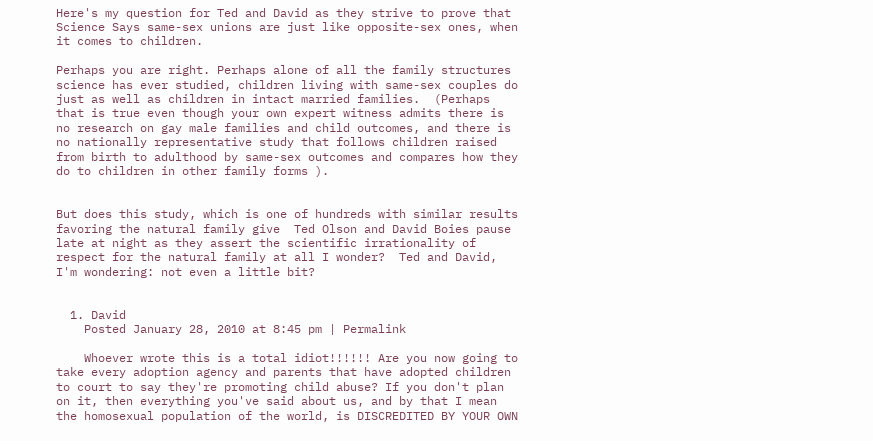Here's my question for Ted and David as they strive to prove that Science Says same-sex unions are just like opposite-sex ones, when it comes to children.

Perhaps you are right. Perhaps alone of all the family structures science has ever studied, children living with same-sex couples do just as well as children in intact married families.  (Perhaps that is true even though your own expert witness admits there is no research on gay male families and child outcomes, and there is no nationally representative study that follows children raised from birth to adulthood by same-sex outcomes and compares how they do to children in other family forms ).


But does this study, which is one of hundreds with similar results favoring the natural family give  Ted Olson and David Boies pause late at night as they assert the scientific irrationality of respect for the natural family at all I wonder?  Ted and David, I'm wondering: not even a little bit?


  1. David
    Posted January 28, 2010 at 8:45 pm | Permalink

    Whoever wrote this is a total idiot!!!!!! Are you now going to take every adoption agency and parents that have adopted children to court to say they're promoting child abuse? If you don't plan on it, then everything you've said about us, and by that I mean the homosexual population of the world, is DISCREDITED BY YOUR OWN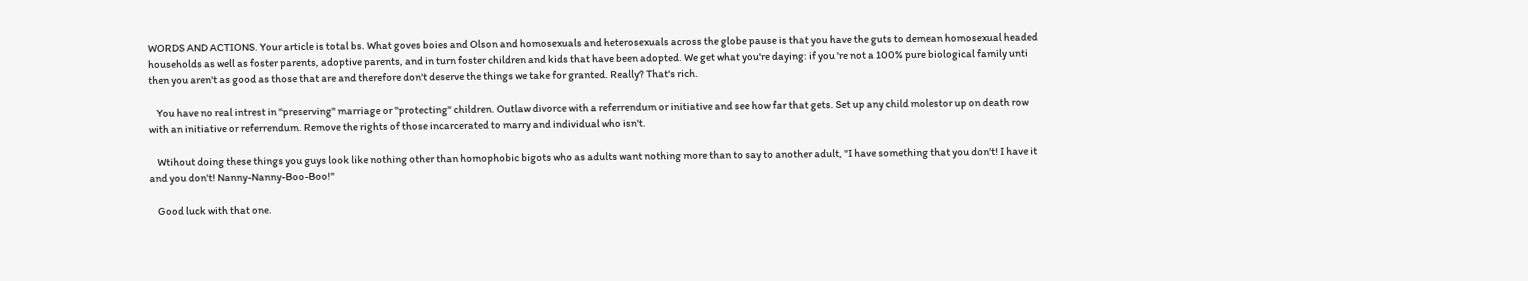WORDS AND ACTIONS. Your article is total bs. What goves boies and Olson and homosexuals and heterosexuals across the globe pause is that you have the guts to demean homosexual headed households as well as foster parents, adoptive parents, and in turn foster children and kids that have been adopted. We get what you're daying: if you 're not a 100% pure biological family unti then you aren't as good as those that are and therefore don't deserve the things we take for granted. Really? That's rich.

    You have no real intrest in "preserving" marriage or "protecting" children. Outlaw divorce with a referrendum or initiative and see how far that gets. Set up any child molestor up on death row with an initiative or referrendum. Remove the rights of those incarcerated to marry and individual who isn't.

    Wtihout doing these things you guys look like nothing other than homophobic bigots who as adults want nothing more than to say to another adult, "I have something that you don't! I have it and you don't! Nanny-Nanny-Boo-Boo!"

    Good luck with that one.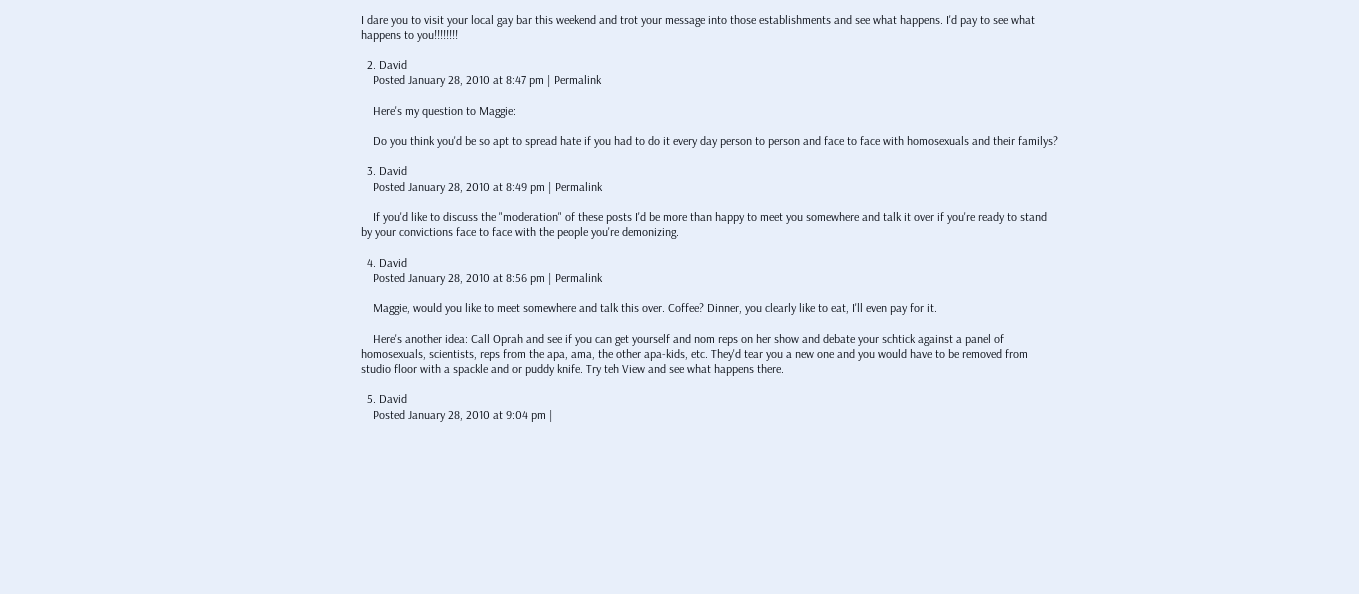I dare you to visit your local gay bar this weekend and trot your message into those establishments and see what happens. I'd pay to see what happens to you!!!!!!!!

  2. David
    Posted January 28, 2010 at 8:47 pm | Permalink

    Here's my question to Maggie:

    Do you think you'd be so apt to spread hate if you had to do it every day person to person and face to face with homosexuals and their familys?

  3. David
    Posted January 28, 2010 at 8:49 pm | Permalink

    If you'd like to discuss the "moderation" of these posts I'd be more than happy to meet you somewhere and talk it over if you're ready to stand by your convictions face to face with the people you're demonizing.

  4. David
    Posted January 28, 2010 at 8:56 pm | Permalink

    Maggie, would you like to meet somewhere and talk this over. Coffee? Dinner, you clearly like to eat, I'll even pay for it.

    Here's another idea: Call Oprah and see if you can get yourself and nom reps on her show and debate your schtick against a panel of homosexuals, scientists, reps from the apa, ama, the other apa-kids, etc. They'd tear you a new one and you would have to be removed from studio floor with a spackle and or puddy knife. Try teh View and see what happens there.

  5. David
    Posted January 28, 2010 at 9:04 pm |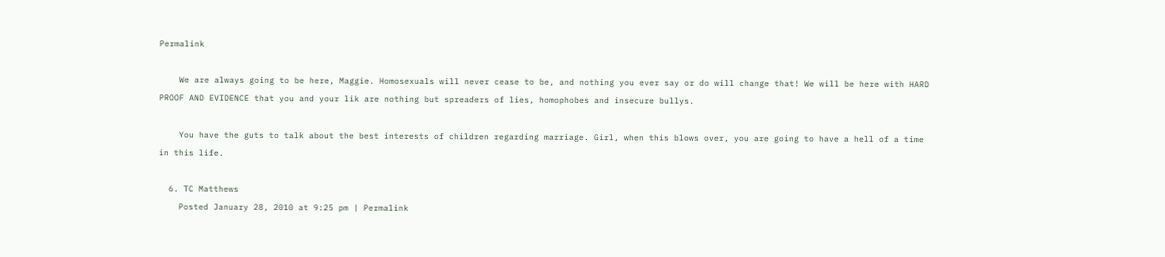Permalink

    We are always going to be here, Maggie. Homosexuals will never cease to be, and nothing you ever say or do will change that! We will be here with HARD PROOF AND EVIDENCE that you and your lik are nothing but spreaders of lies, homophobes and insecure bullys.

    You have the guts to talk about the best interests of children regarding marriage. Girl, when this blows over, you are going to have a hell of a time in this life.

  6. TC Matthews
    Posted January 28, 2010 at 9:25 pm | Permalink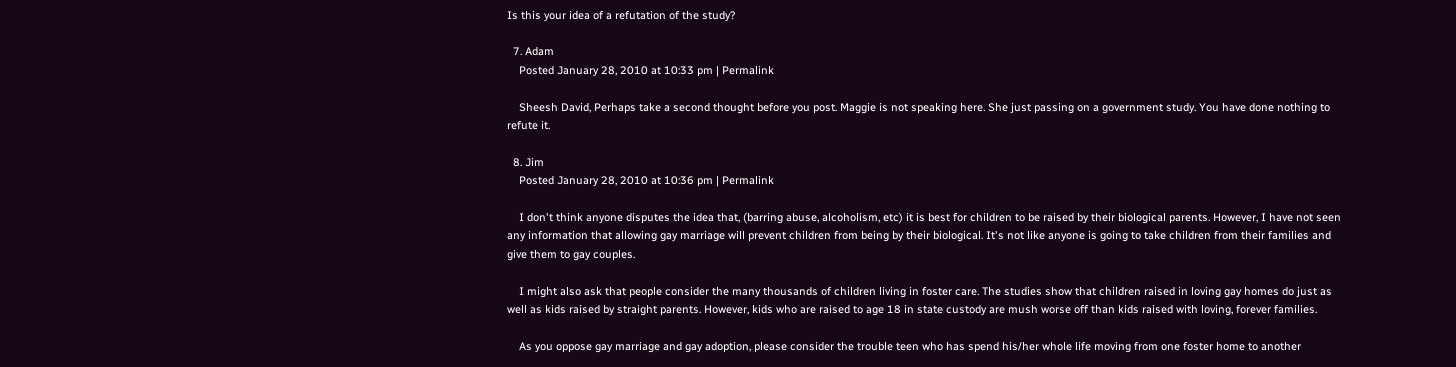Is this your idea of a refutation of the study?

  7. Adam
    Posted January 28, 2010 at 10:33 pm | Permalink

    Sheesh David, Perhaps take a second thought before you post. Maggie is not speaking here. She just passing on a government study. You have done nothing to refute it.

  8. Jim
    Posted January 28, 2010 at 10:36 pm | Permalink

    I don't think anyone disputes the idea that, (barring abuse, alcoholism, etc) it is best for children to be raised by their biological parents. However, I have not seen any information that allowing gay marriage will prevent children from being by their biological. It's not like anyone is going to take children from their families and give them to gay couples.

    I might also ask that people consider the many thousands of children living in foster care. The studies show that children raised in loving gay homes do just as well as kids raised by straight parents. However, kids who are raised to age 18 in state custody are mush worse off than kids raised with loving, forever families.

    As you oppose gay marriage and gay adoption, please consider the trouble teen who has spend his/her whole life moving from one foster home to another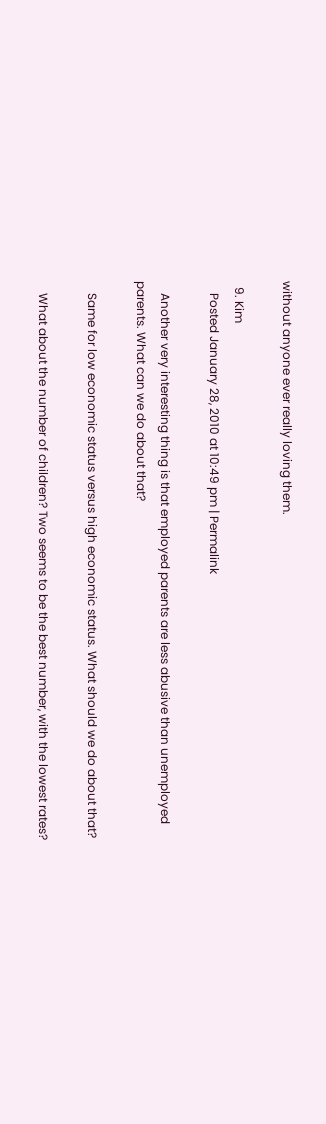without anyone ever really loving them.

  9. Kim
    Posted January 28, 2010 at 10:49 pm | Permalink

    Another very interesting thing is that employed parents are less abusive than unemployed parents. What can we do about that?

    Same for low economic status versus high economic status. What should we do about that?

    What about the number of children? Two seems to be the best number, with the lowest rates?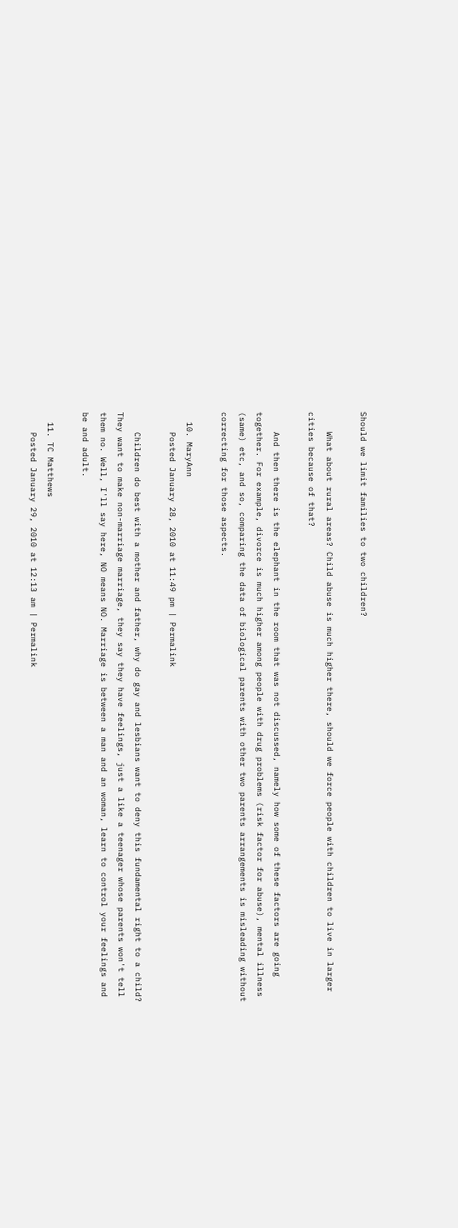Should we limit families to two children?

    What about rural areas? Child abuse is much higher there, should we force people with children to live in larger cities because of that?

    And then there is the elephant in the room that was not discussed, namely how some of these factors are going together. For example, divorce is much higher among people with drug problems (risk factor for abuse), mental illness (same) etc, and so, comparing the data of biological parents with other two parents arrangements is misleading without correcting for those aspects.

  10. MaryAnn
    Posted January 28, 2010 at 11:49 pm | Permalink

    Children do best with a mother and father, why do gay and lesbians want to deny this fundamental right to a child? They want to make non-marriage marriage, they say they have feelings, just a like a teenager whose parents won't tell them no. Well, I'll say here, NO means NO. Marriage is between a man and an woman, learn to control your feelings and be and adult.

  11. TC Matthews
    Posted January 29, 2010 at 12:13 am | Permalink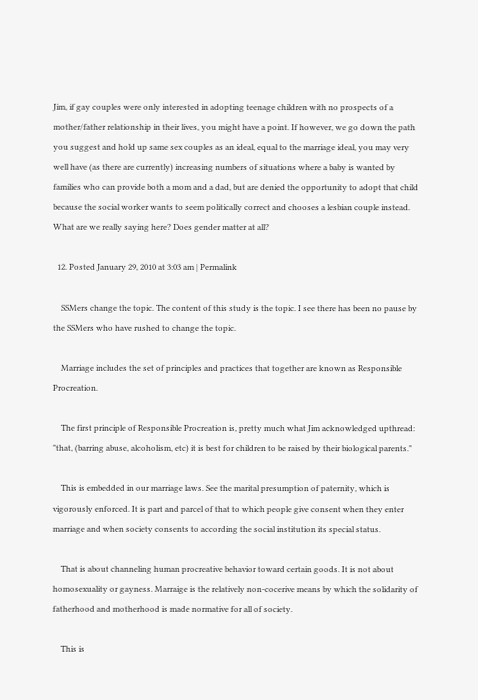Jim, if gay couples were only interested in adopting teenage children with no prospects of a mother/father relationship in their lives, you might have a point. If however, we go down the path you suggest and hold up same sex couples as an ideal, equal to the marriage ideal, you may very well have (as there are currently) increasing numbers of situations where a baby is wanted by families who can provide both a mom and a dad, but are denied the opportunity to adopt that child because the social worker wants to seem politically correct and chooses a lesbian couple instead. What are we really saying here? Does gender matter at all?

  12. Posted January 29, 2010 at 3:03 am | Permalink

    SSMers change the topic. The content of this study is the topic. I see there has been no pause by the SSMers who have rushed to change the topic.

    Marriage includes the set of principles and practices that together are known as Responsible Procreation.

    The first principle of Responsible Procreation is, pretty much what Jim acknowledged upthread: "that, (barring abuse, alcoholism, etc) it is best for children to be raised by their biological parents."

    This is embedded in our marriage laws. See the marital presumption of paternity, which is vigorously enforced. It is part and parcel of that to which people give consent when they enter marriage and when society consents to according the social institution its special status.

    That is about channeling human procreative behavior toward certain goods. It is not about homosexuality or gayness. Marraige is the relatively non-cocerive means by which the solidarity of fatherhood and motherhood is made normative for all of society.

    This is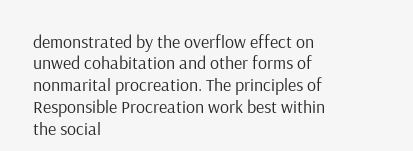demonstrated by the overflow effect on unwed cohabitation and other forms of nonmarital procreation. The principles of Responsible Procreation work best within the social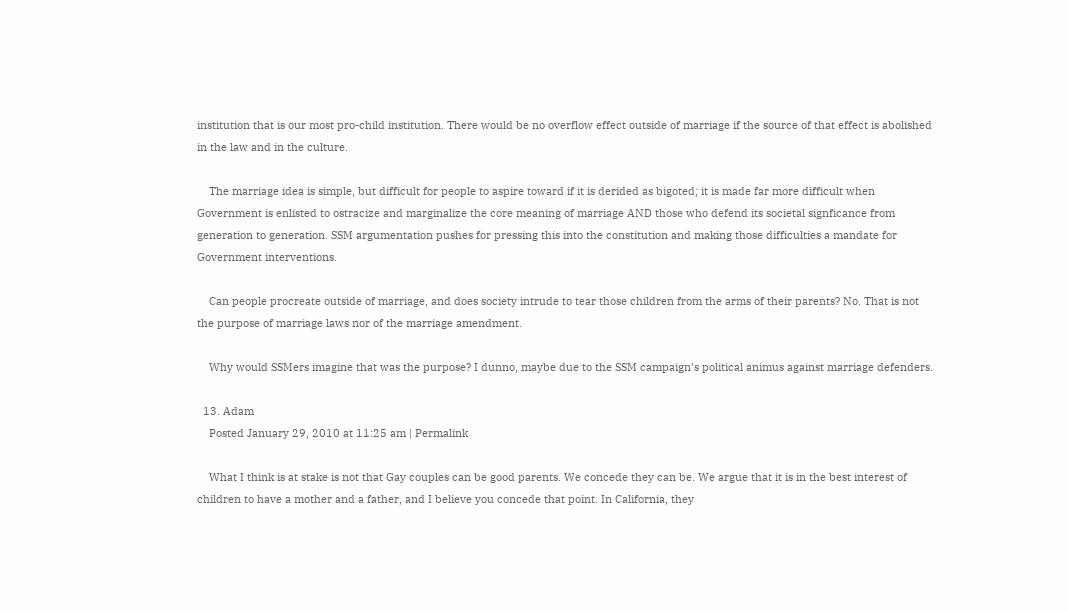institution that is our most pro-child institution. There would be no overflow effect outside of marriage if the source of that effect is abolished in the law and in the culture.

    The marriage idea is simple, but difficult for people to aspire toward if it is derided as bigoted; it is made far more difficult when Government is enlisted to ostracize and marginalize the core meaning of marriage AND those who defend its societal signficance from generation to generation. SSM argumentation pushes for pressing this into the constitution and making those difficulties a mandate for Government interventions.

    Can people procreate outside of marriage, and does society intrude to tear those children from the arms of their parents? No. That is not the purpose of marriage laws nor of the marriage amendment.

    Why would SSMers imagine that was the purpose? I dunno, maybe due to the SSM campaign's political animus against marriage defenders.

  13. Adam
    Posted January 29, 2010 at 11:25 am | Permalink

    What I think is at stake is not that Gay couples can be good parents. We concede they can be. We argue that it is in the best interest of children to have a mother and a father, and I believe you concede that point. In California, they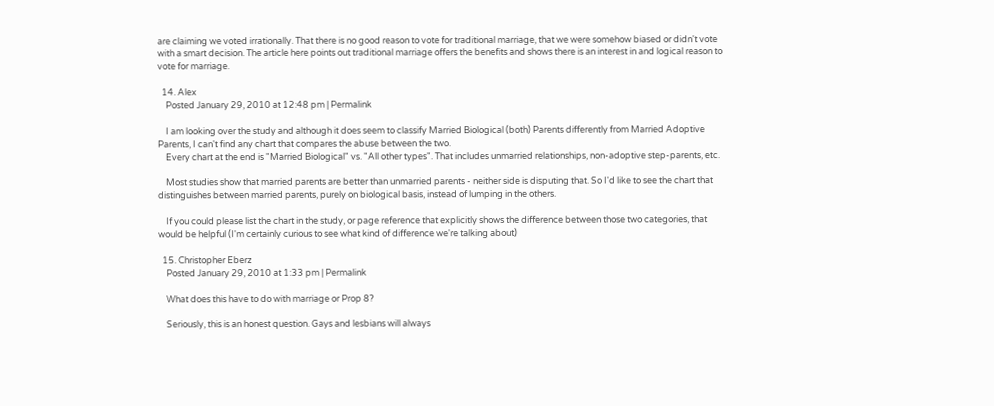are claiming we voted irrationally. That there is no good reason to vote for traditional marriage, that we were somehow biased or didn't vote with a smart decision. The article here points out traditional marriage offers the benefits and shows there is an interest in and logical reason to vote for marriage.

  14. Alex
    Posted January 29, 2010 at 12:48 pm | Permalink

    I am looking over the study and although it does seem to classify Married Biological (both) Parents differently from Married Adoptive Parents, I can't find any chart that compares the abuse between the two.
    Every chart at the end is "Married Biological" vs. "All other types". That includes unmarried relationships, non-adoptive step-parents, etc.

    Most studies show that married parents are better than unmarried parents - neither side is disputing that. So I'd like to see the chart that distinguishes between married parents, purely on biological basis, instead of lumping in the others.

    If you could please list the chart in the study, or page reference that explicitly shows the difference between those two categories, that would be helpful (I'm certainly curious to see what kind of difference we're talking about)

  15. Christopher Eberz
    Posted January 29, 2010 at 1:33 pm | Permalink

    What does this have to do with marriage or Prop 8?

    Seriously, this is an honest question. Gays and lesbians will always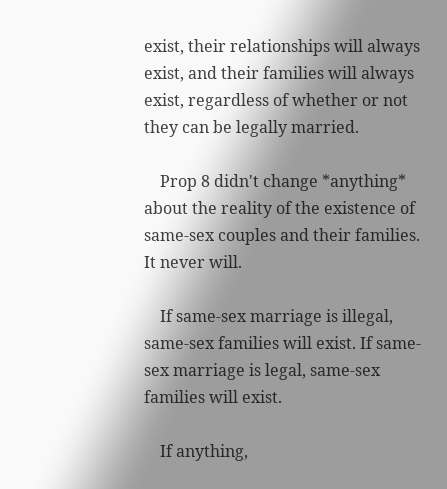exist, their relationships will always exist, and their families will always exist, regardless of whether or not they can be legally married.

    Prop 8 didn't change *anything* about the reality of the existence of same-sex couples and their families. It never will.

    If same-sex marriage is illegal, same-sex families will exist. If same-sex marriage is legal, same-sex families will exist.

    If anything,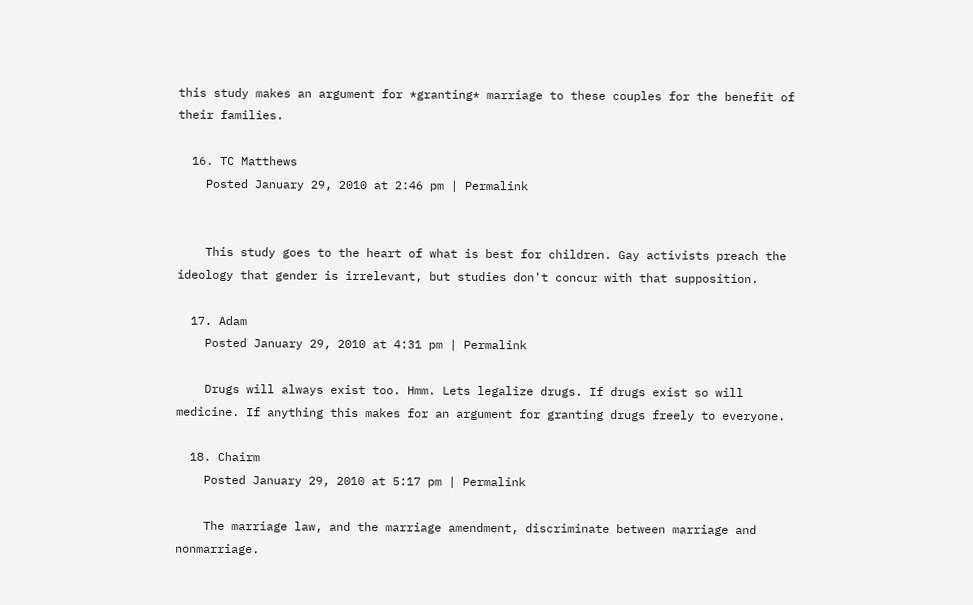this study makes an argument for *granting* marriage to these couples for the benefit of their families.

  16. TC Matthews
    Posted January 29, 2010 at 2:46 pm | Permalink


    This study goes to the heart of what is best for children. Gay activists preach the ideology that gender is irrelevant, but studies don't concur with that supposition.

  17. Adam
    Posted January 29, 2010 at 4:31 pm | Permalink

    Drugs will always exist too. Hmm. Lets legalize drugs. If drugs exist so will medicine. If anything this makes for an argument for granting drugs freely to everyone.

  18. Chairm
    Posted January 29, 2010 at 5:17 pm | Permalink

    The marriage law, and the marriage amendment, discriminate between marriage and nonmarriage.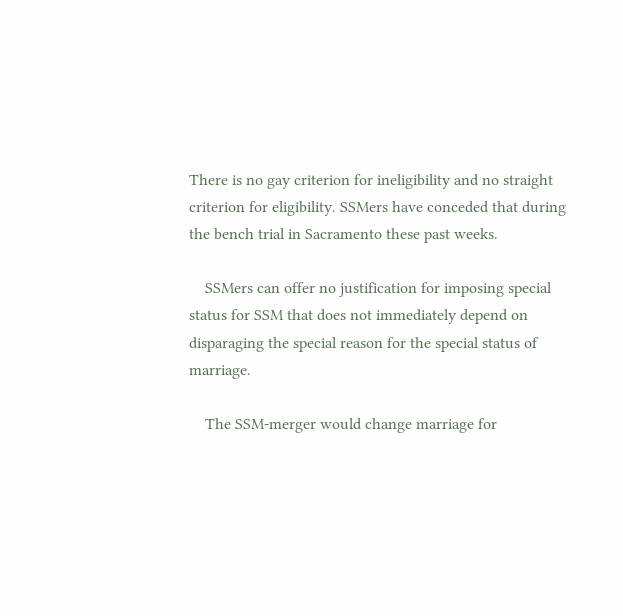There is no gay criterion for ineligibility and no straight criterion for eligibility. SSMers have conceded that during the bench trial in Sacramento these past weeks.

    SSMers can offer no justification for imposing special status for SSM that does not immediately depend on disparaging the special reason for the special status of marriage.

    The SSM-merger would change marriage for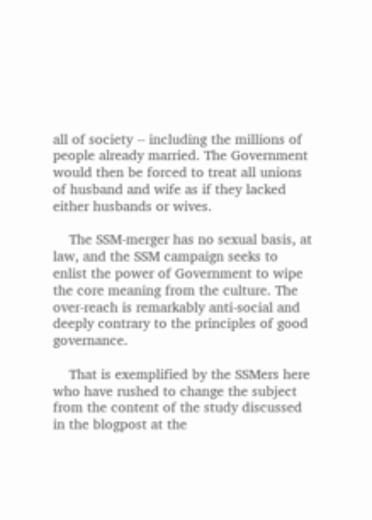all of society -- including the millions of people already married. The Government would then be forced to treat all unions of husband and wife as if they lacked either husbands or wives.

    The SSM-merger has no sexual basis, at law, and the SSM campaign seeks to enlist the power of Government to wipe the core meaning from the culture. The over-reach is remarkably anti-social and deeply contrary to the principles of good governance.

    That is exemplified by the SSMers here who have rushed to change the subject from the content of the study discussed in the blogpost at the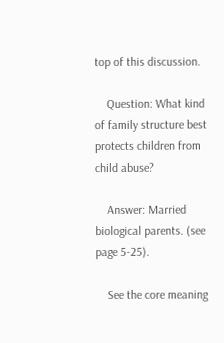top of this discussion.

    Question: What kind of family structure best protects children from child abuse?

    Answer: Married biological parents. (see page 5-25).

    See the core meaning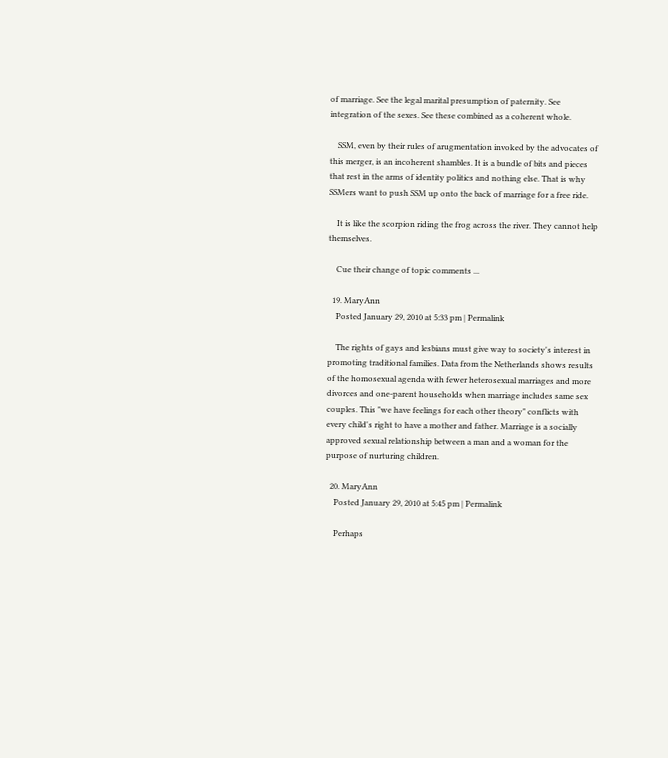of marriage. See the legal marital presumption of paternity. See integration of the sexes. See these combined as a coherent whole.

    SSM, even by their rules of arugmentation invoked by the advocates of this merger, is an incoherent shambles. It is a bundle of bits and pieces that rest in the arms of identity politics and nothing else. That is why SSMers want to push SSM up onto the back of marriage for a free ride.

    It is like the scorpion riding the frog across the river. They cannot help themselves.

    Cue their change of topic comments ...

  19. MaryAnn
    Posted January 29, 2010 at 5:33 pm | Permalink

    The rights of gays and lesbians must give way to society's interest in promoting traditional families. Data from the Netherlands shows results of the homosexual agenda with fewer heterosexual marriages and more divorces and one-parent households when marriage includes same sex couples. This "we have feelings for each other theory" conflicts with every child's right to have a mother and father. Marriage is a socially approved sexual relationship between a man and a woman for the purpose of nurturing children.

  20. MaryAnn
    Posted January 29, 2010 at 5:45 pm | Permalink

    Perhaps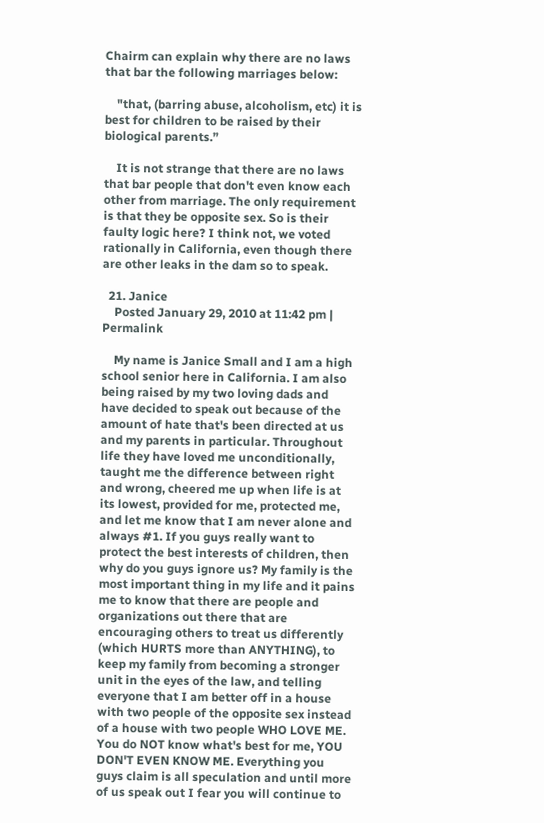Chairm can explain why there are no laws that bar the following marriages below:

    "that, (barring abuse, alcoholism, etc) it is best for children to be raised by their biological parents.”

    It is not strange that there are no laws that bar people that don't even know each other from marriage. The only requirement is that they be opposite sex. So is their faulty logic here? I think not, we voted rationally in California, even though there are other leaks in the dam so to speak.

  21. Janice
    Posted January 29, 2010 at 11:42 pm | Permalink

    My name is Janice Small and I am a high school senior here in California. I am also being raised by my two loving dads and have decided to speak out because of the amount of hate that's been directed at us and my parents in particular. Throughout life they have loved me unconditionally, taught me the difference between right and wrong, cheered me up when life is at its lowest, provided for me, protected me, and let me know that I am never alone and always #1. If you guys really want to protect the best interests of children, then why do you guys ignore us? My family is the most important thing in my life and it pains me to know that there are people and organizations out there that are encouraging others to treat us differently (which HURTS more than ANYTHING), to keep my family from becoming a stronger unit in the eyes of the law, and telling everyone that I am better off in a house with two people of the opposite sex instead of a house with two people WHO LOVE ME. You do NOT know what's best for me, YOU DON'T EVEN KNOW ME. Everything you guys claim is all speculation and until more of us speak out I fear you will continue to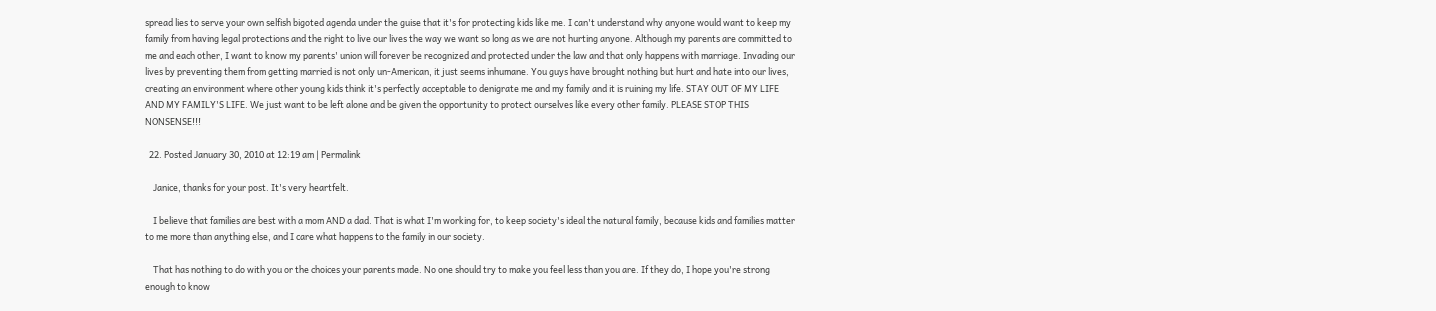spread lies to serve your own selfish bigoted agenda under the guise that it's for protecting kids like me. I can't understand why anyone would want to keep my family from having legal protections and the right to live our lives the way we want so long as we are not hurting anyone. Although my parents are committed to me and each other, I want to know my parents' union will forever be recognized and protected under the law and that only happens with marriage. Invading our lives by preventing them from getting married is not only un-American, it just seems inhumane. You guys have brought nothing but hurt and hate into our lives, creating an environment where other young kids think it's perfectly acceptable to denigrate me and my family and it is ruining my life. STAY OUT OF MY LIFE AND MY FAMILY'S LIFE. We just want to be left alone and be given the opportunity to protect ourselves like every other family. PLEASE STOP THIS NONSENSE!!!

  22. Posted January 30, 2010 at 12:19 am | Permalink

    Janice, thanks for your post. It's very heartfelt.

    I believe that families are best with a mom AND a dad. That is what I'm working for, to keep society's ideal the natural family, because kids and families matter to me more than anything else, and I care what happens to the family in our society.

    That has nothing to do with you or the choices your parents made. No one should try to make you feel less than you are. If they do, I hope you're strong enough to know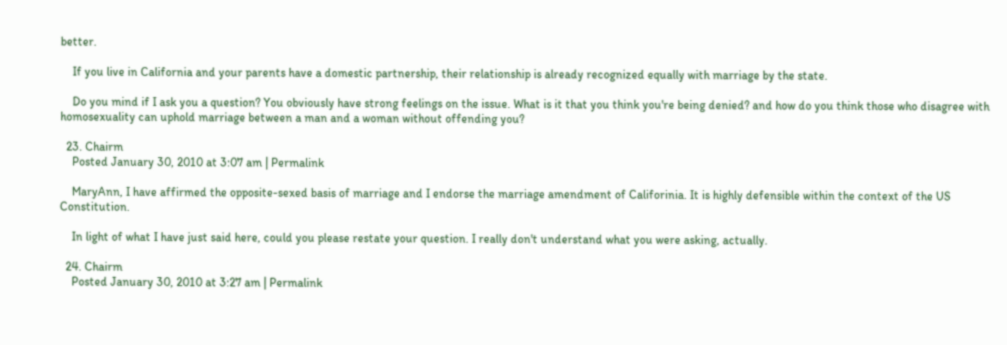better.

    If you live in California and your parents have a domestic partnership, their relationship is already recognized equally with marriage by the state.

    Do you mind if I ask you a question? You obviously have strong feelings on the issue. What is it that you think you're being denied? and how do you think those who disagree with homosexuality can uphold marriage between a man and a woman without offending you?

  23. Chairm
    Posted January 30, 2010 at 3:07 am | Permalink

    MaryAnn, I have affirmed the opposite-sexed basis of marriage and I endorse the marriage amendment of Califorinia. It is highly defensible within the context of the US Constitution.

    In light of what I have just said here, could you please restate your question. I really don't understand what you were asking, actually.

  24. Chairm
    Posted January 30, 2010 at 3:27 am | Permalink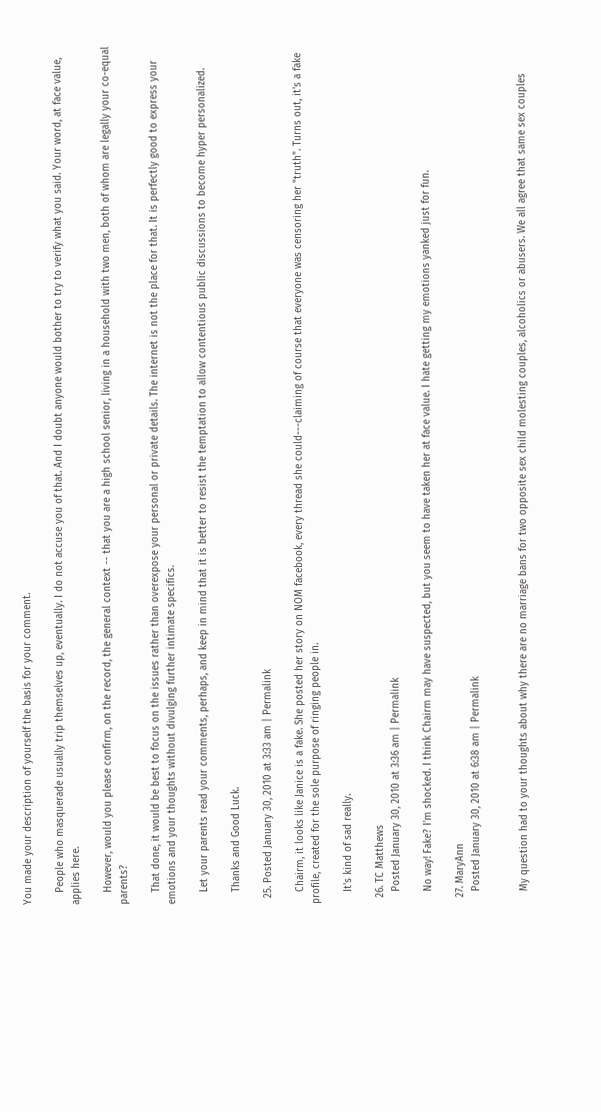You made your description of yourself the basis for your comment.

    People who masquerade usually trip themselves up, eventually. I do not accuse you of that. And I doubt anyone would bother to try to verify what you said. Your word, at face value, applies here.

    However, would you please confirm, on the record, the general context -- that you are a high school senior, living in a household with two men, both of whom are legally your co-equal parents?

    That done, it would be best to focus on the issues rather than overexpose your personal or private details. The internet is not the place for that. It is perfectly good to express your emotions and your thoughts without divulging further intimate specifics.

    Let your parents read your comments, perhaps, and keep in mind that it is better to resist the temptation to allow contentious public discussions to become hyper personalized.

    Thanks and Good Luck.

  25. Posted January 30, 2010 at 3:33 am | Permalink

    Chairm, it looks like Janice is a fake. She posted her story on NOM facebook, every thread she could---claiming of course that everyone was censoring her "truth". Turns out, it's a fake profile, created for the sole purpose of ringing people in.

    It's kind of sad really.

  26. TC Matthews
    Posted January 30, 2010 at 3:36 am | Permalink

    No way! Fake? I'm shocked. I think Chairm may have suspected, but you seem to have taken her at face value. I hate getting my emotions yanked just for fun.

  27. MaryAnn
    Posted January 30, 2010 at 6:38 am | Permalink


    My question had to your thoughts about why there are no marriage bans for two opposite sex child molesting couples, alcoholics or abusers. We all agree that same sex couples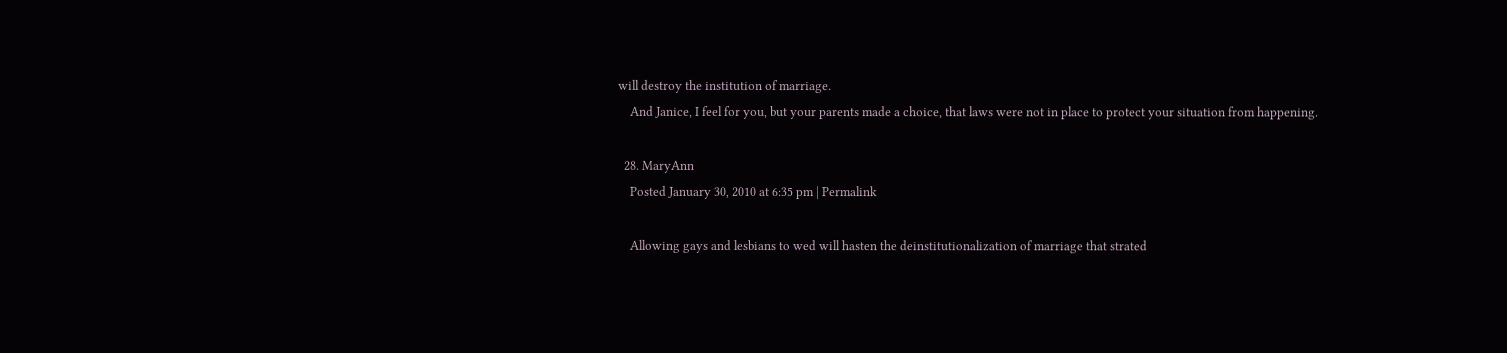will destroy the institution of marriage.
    And Janice, I feel for you, but your parents made a choice, that laws were not in place to protect your situation from happening.

  28. MaryAnn
    Posted January 30, 2010 at 6:35 pm | Permalink

    Allowing gays and lesbians to wed will hasten the deinstitutionalization of marriage that strated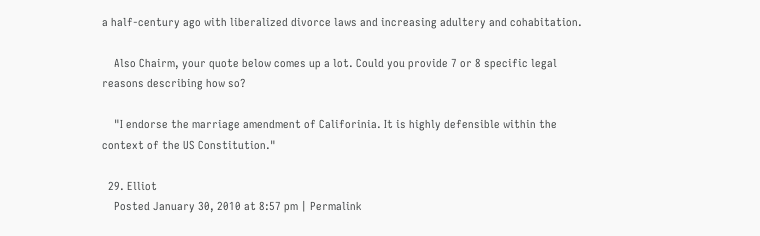a half-century ago with liberalized divorce laws and increasing adultery and cohabitation.

    Also Chairm, your quote below comes up a lot. Could you provide 7 or 8 specific legal reasons describing how so?

    "I endorse the marriage amendment of Califorinia. It is highly defensible within the context of the US Constitution."

  29. Elliot
    Posted January 30, 2010 at 8:57 pm | Permalink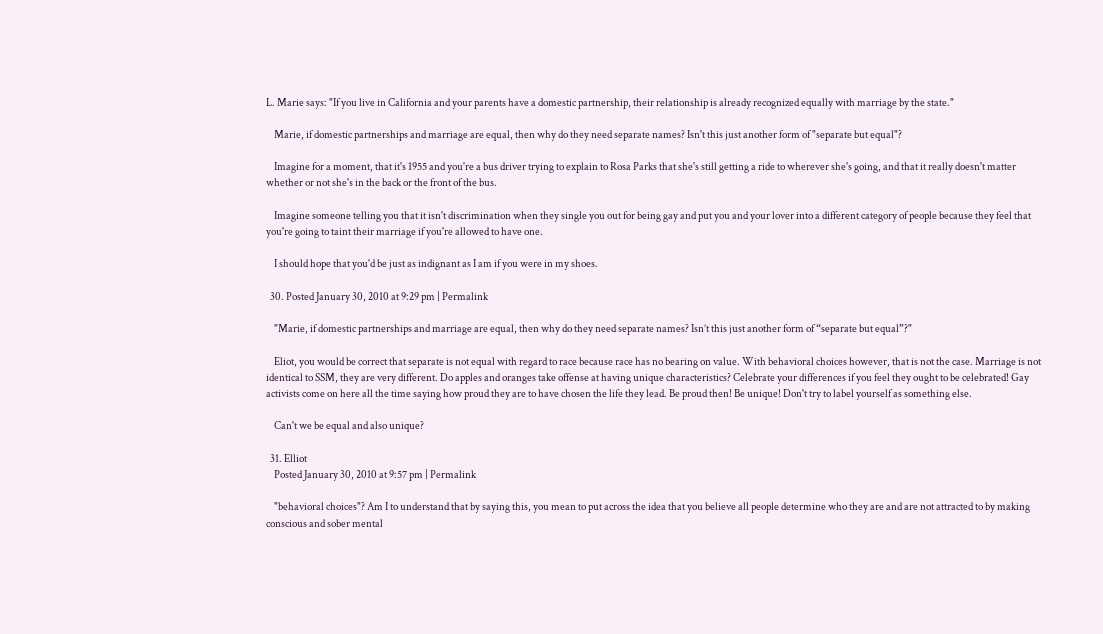L. Marie says: "If you live in California and your parents have a domestic partnership, their relationship is already recognized equally with marriage by the state."

    Marie, if domestic partnerships and marriage are equal, then why do they need separate names? Isn't this just another form of "separate but equal"?

    Imagine for a moment, that it's 1955 and you're a bus driver trying to explain to Rosa Parks that she's still getting a ride to wherever she's going, and that it really doesn't matter whether or not she's in the back or the front of the bus.

    Imagine someone telling you that it isn't discrimination when they single you out for being gay and put you and your lover into a different category of people because they feel that you're going to taint their marriage if you're allowed to have one.

    I should hope that you'd be just as indignant as I am if you were in my shoes.

  30. Posted January 30, 2010 at 9:29 pm | Permalink

    "Marie, if domestic partnerships and marriage are equal, then why do they need separate names? Isn’t this just another form of “separate but equal”?"

    Eliot, you would be correct that separate is not equal with regard to race because race has no bearing on value. With behavioral choices however, that is not the case. Marriage is not identical to SSM, they are very different. Do apples and oranges take offense at having unique characteristics? Celebrate your differences if you feel they ought to be celebrated! Gay activists come on here all the time saying how proud they are to have chosen the life they lead. Be proud then! Be unique! Don't try to label yourself as something else.

    Can't we be equal and also unique?

  31. Elliot
    Posted January 30, 2010 at 9:57 pm | Permalink

    "behavioral choices"? Am I to understand that by saying this, you mean to put across the idea that you believe all people determine who they are and are not attracted to by making conscious and sober mental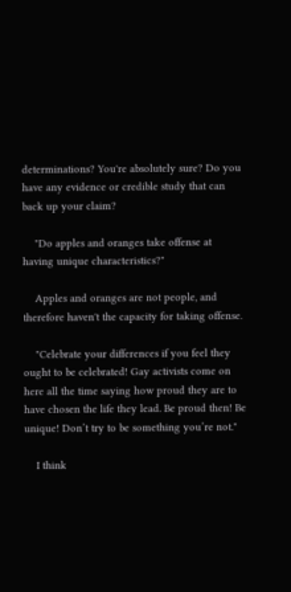determinations? You're absolutely sure? Do you have any evidence or credible study that can back up your claim?

    "Do apples and oranges take offense at having unique characteristics?"

    Apples and oranges are not people, and therefore haven't the capacity for taking offense.

    "Celebrate your differences if you feel they ought to be celebrated! Gay activists come on here all the time saying how proud they are to have chosen the life they lead. Be proud then! Be unique! Don’t try to be something you’re not."

    I think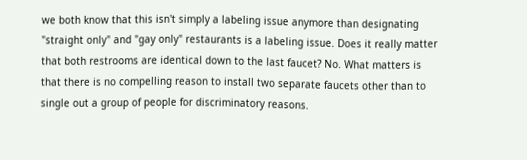we both know that this isn't simply a labeling issue anymore than designating "straight only" and "gay only" restaurants is a labeling issue. Does it really matter that both restrooms are identical down to the last faucet? No. What matters is that there is no compelling reason to install two separate faucets other than to single out a group of people for discriminatory reasons.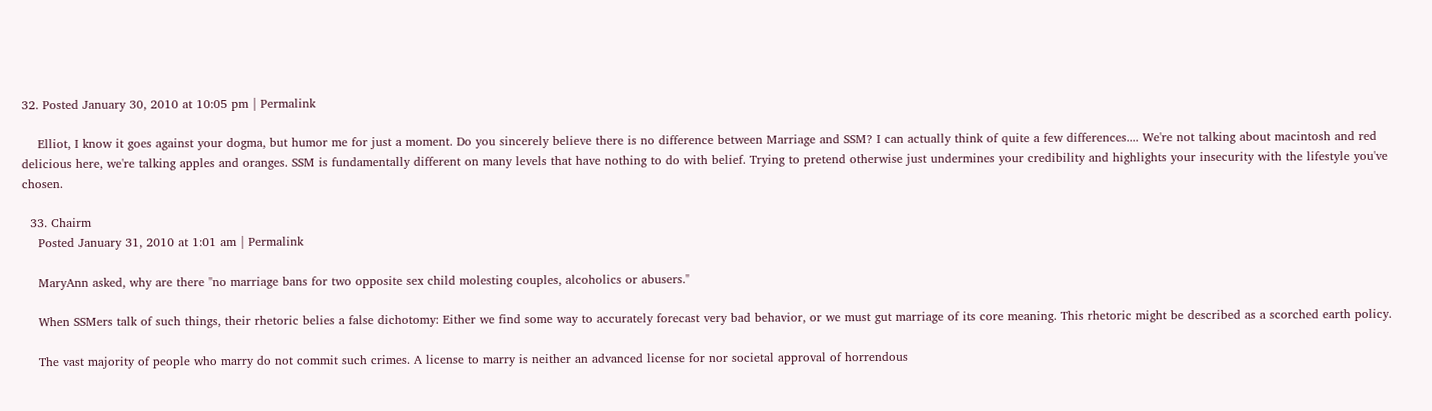32. Posted January 30, 2010 at 10:05 pm | Permalink

    Elliot, I know it goes against your dogma, but humor me for just a moment. Do you sincerely believe there is no difference between Marriage and SSM? I can actually think of quite a few differences.... We're not talking about macintosh and red delicious here, we're talking apples and oranges. SSM is fundamentally different on many levels that have nothing to do with belief. Trying to pretend otherwise just undermines your credibility and highlights your insecurity with the lifestyle you've chosen.

  33. Chairm
    Posted January 31, 2010 at 1:01 am | Permalink

    MaryAnn asked, why are there "no marriage bans for two opposite sex child molesting couples, alcoholics or abusers."

    When SSMers talk of such things, their rhetoric belies a false dichotomy: Either we find some way to accurately forecast very bad behavior, or we must gut marriage of its core meaning. This rhetoric might be described as a scorched earth policy.

    The vast majority of people who marry do not commit such crimes. A license to marry is neither an advanced license for nor societal approval of horrendous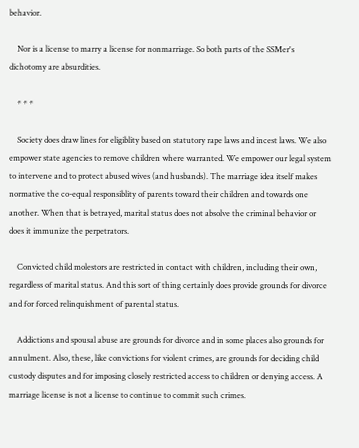behavior.

    Nor is a license to marry a license for nonmarriage. So both parts of the SSMer's dichotomy are absurdities.

    * * *

    Society does draw lines for eligiblity based on statutory rape laws and incest laws. We also empower state agencies to remove children where warranted. We empower our legal system to intervene and to protect abused wives (and husbands). The marriage idea itself makes normative the co-equal responsiblity of parents toward their children and towards one another. When that is betrayed, marital status does not absolve the criminal behavior or does it immunize the perpetrators.

    Convicted child molestors are restricted in contact with children, including their own, regardless of marital status. And this sort of thing certainly does provide grounds for divorce and for forced relinquishment of parental status.

    Addictions and spousal abuse are grounds for divorce and in some places also grounds for annulment. Also, these, like convictions for violent crimes, are grounds for deciding child custody disputes and for imposing closely restricted access to children or denying access. A marriage license is not a license to continue to commit such crimes.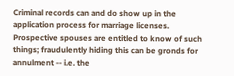Criminal records can and do show up in the application process for marriage licenses. Prospective spouses are entitled to know of such things; fraudulently hiding this can be gronds for annulment -- i.e. the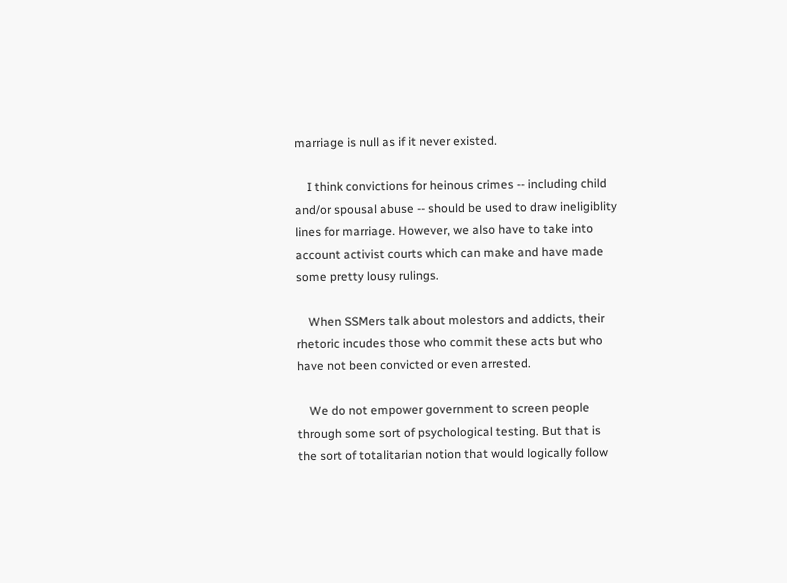marriage is null as if it never existed.

    I think convictions for heinous crimes -- including child and/or spousal abuse -- should be used to draw ineligiblity lines for marriage. However, we also have to take into account activist courts which can make and have made some pretty lousy rulings.

    When SSMers talk about molestors and addicts, their rhetoric incudes those who commit these acts but who have not been convicted or even arrested.

    We do not empower government to screen people through some sort of psychological testing. But that is the sort of totalitarian notion that would logically follow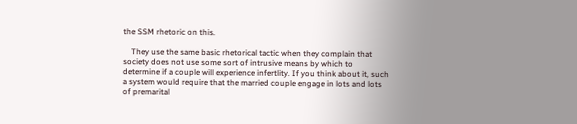the SSM rhetoric on this.

    They use the same basic rhetorical tactic when they complain that society does not use some sort of intrusive means by which to determine if a couple will experience infertlity. If you think about it, such a system would require that the married couple engage in lots and lots of premarital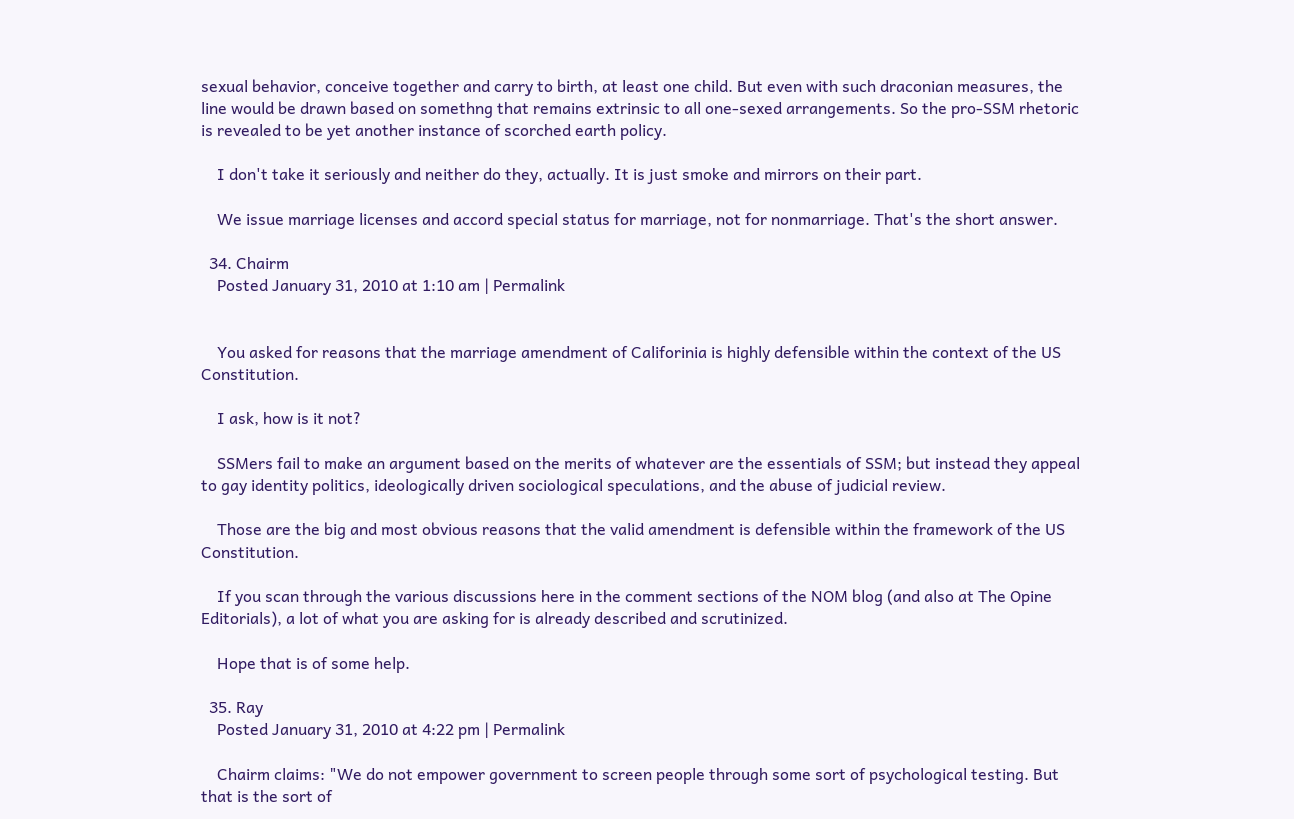sexual behavior, conceive together and carry to birth, at least one child. But even with such draconian measures, the line would be drawn based on somethng that remains extrinsic to all one-sexed arrangements. So the pro-SSM rhetoric is revealed to be yet another instance of scorched earth policy.

    I don't take it seriously and neither do they, actually. It is just smoke and mirrors on their part.

    We issue marriage licenses and accord special status for marriage, not for nonmarriage. That's the short answer.

  34. Chairm
    Posted January 31, 2010 at 1:10 am | Permalink


    You asked for reasons that the marriage amendment of Califorinia is highly defensible within the context of the US Constitution.

    I ask, how is it not?

    SSMers fail to make an argument based on the merits of whatever are the essentials of SSM; but instead they appeal to gay identity politics, ideologically driven sociological speculations, and the abuse of judicial review.

    Those are the big and most obvious reasons that the valid amendment is defensible within the framework of the US Constitution.

    If you scan through the various discussions here in the comment sections of the NOM blog (and also at The Opine Editorials), a lot of what you are asking for is already described and scrutinized.

    Hope that is of some help.

  35. Ray
    Posted January 31, 2010 at 4:22 pm | Permalink

    Chairm claims: "We do not empower government to screen people through some sort of psychological testing. But that is the sort of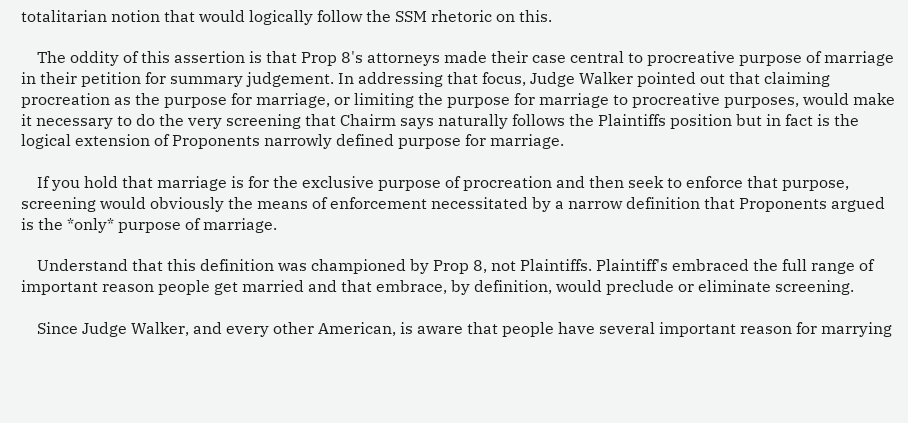totalitarian notion that would logically follow the SSM rhetoric on this.

    The oddity of this assertion is that Prop 8's attorneys made their case central to procreative purpose of marriage in their petition for summary judgement. In addressing that focus, Judge Walker pointed out that claiming procreation as the purpose for marriage, or limiting the purpose for marriage to procreative purposes, would make it necessary to do the very screening that Chairm says naturally follows the Plaintiffs position but in fact is the logical extension of Proponents narrowly defined purpose for marriage.

    If you hold that marriage is for the exclusive purpose of procreation and then seek to enforce that purpose, screening would obviously the means of enforcement necessitated by a narrow definition that Proponents argued is the *only* purpose of marriage.

    Understand that this definition was championed by Prop 8, not Plaintiffs. Plaintiff's embraced the full range of important reason people get married and that embrace, by definition, would preclude or eliminate screening.

    Since Judge Walker, and every other American, is aware that people have several important reason for marrying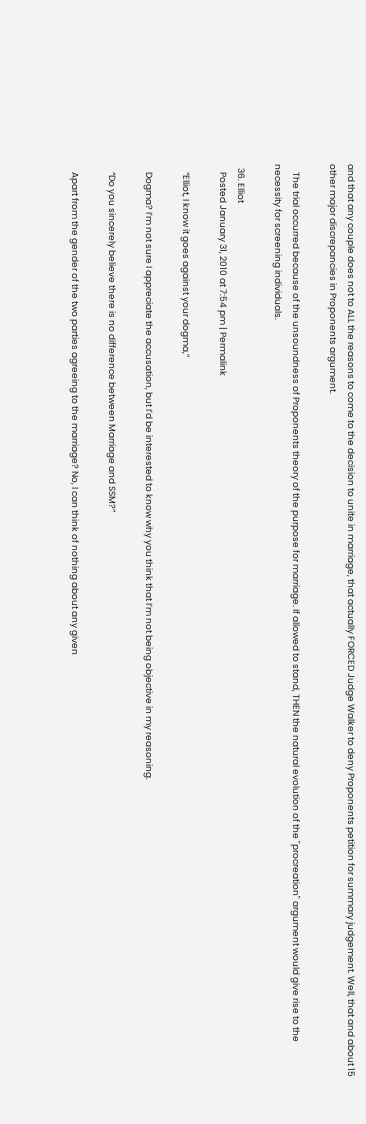and that any couple does not to ALL the reasons to come to the decision to unite in marriage, that actually FORCED Judge Walker to deny Proponents petition for summary judgement. Well, that and about 15 other major discrepancies in Proponents argument.

    The trial occurred because of the unsoundness of Proponents theory of the purpose for marriage. If allowed to stand, THEN the natural evolution of the "procreation" argument would give rise to the necessity for screening individuals.

  36. Elliot
    Posted January 31, 2010 at 7:54 pm | Permalink

    “Elliot, I know it goes against your dogma,”

    Dogma? I’m not sure I appreciate the accusation, but I’d be interested to know why you think that I’m not being objective in my reasoning.

    “Do you sincerely believe there is no difference between Marriage and SSM?”

    Apart from the gender of the two parties agreeing to the marriage? No, I can think of nothing about any given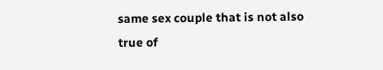same sex couple that is not also true of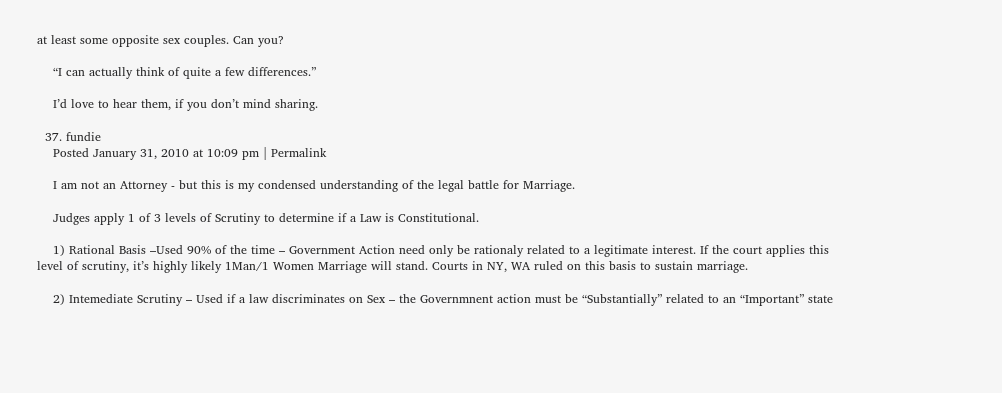at least some opposite sex couples. Can you?

    “I can actually think of quite a few differences.”

    I’d love to hear them, if you don’t mind sharing.

  37. fundie
    Posted January 31, 2010 at 10:09 pm | Permalink

    I am not an Attorney - but this is my condensed understanding of the legal battle for Marriage.

    Judges apply 1 of 3 levels of Scrutiny to determine if a Law is Constitutional.

    1) Rational Basis –Used 90% of the time – Government Action need only be rationaly related to a legitimate interest. If the court applies this level of scrutiny, it’s highly likely 1Man/1 Women Marriage will stand. Courts in NY, WA ruled on this basis to sustain marriage.

    2) Intemediate Scrutiny – Used if a law discriminates on Sex – the Governmnent action must be “Substantially” related to an “Important” state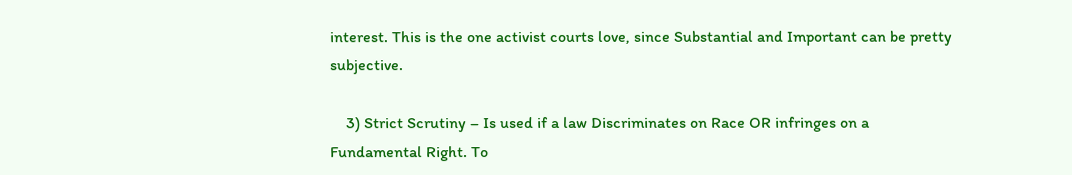interest. This is the one activist courts love, since Substantial and Important can be pretty subjective.

    3) Strict Scrutiny – Is used if a law Discriminates on Race OR infringes on a Fundamental Right. To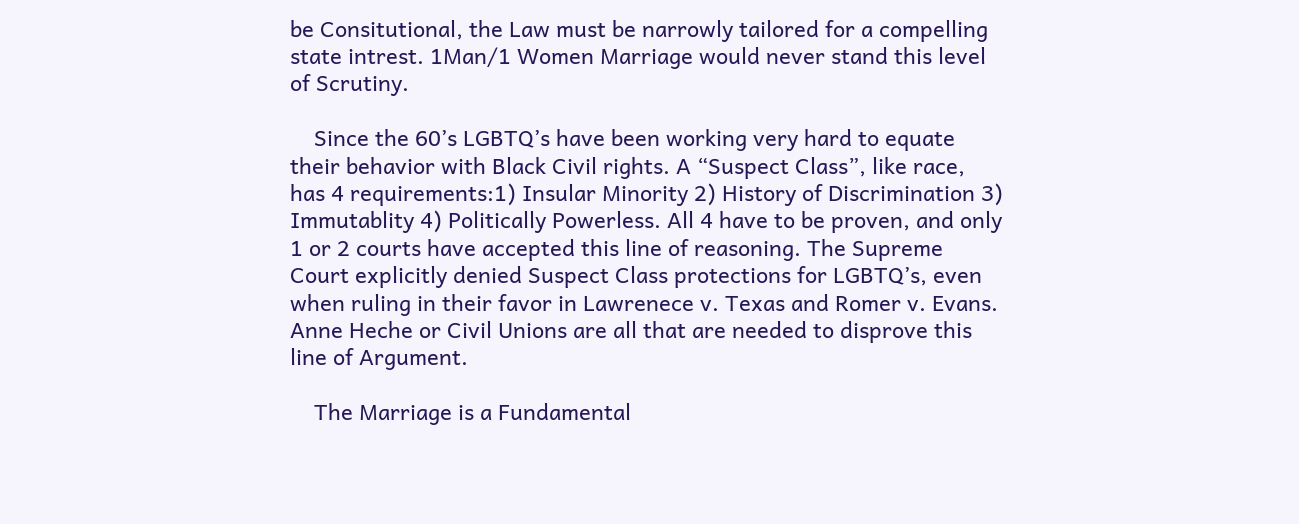be Consitutional, the Law must be narrowly tailored for a compelling state intrest. 1Man/1 Women Marriage would never stand this level of Scrutiny.

    Since the 60’s LGBTQ’s have been working very hard to equate their behavior with Black Civil rights. A “Suspect Class”, like race, has 4 requirements:1) Insular Minority 2) History of Discrimination 3) Immutablity 4) Politically Powerless. All 4 have to be proven, and only 1 or 2 courts have accepted this line of reasoning. The Supreme Court explicitly denied Suspect Class protections for LGBTQ’s, even when ruling in their favor in Lawrenece v. Texas and Romer v. Evans. Anne Heche or Civil Unions are all that are needed to disprove this line of Argument.

    The Marriage is a Fundamental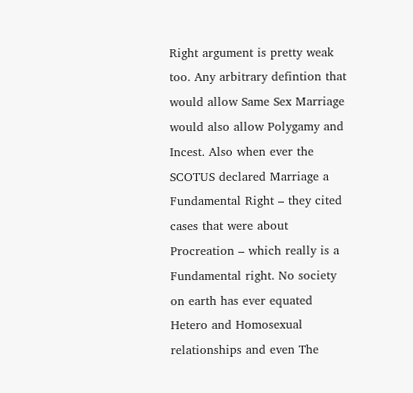Right argument is pretty weak too. Any arbitrary defintion that would allow Same Sex Marriage would also allow Polygamy and Incest. Also when ever the SCOTUS declared Marriage a Fundamental Right – they cited cases that were about Procreation – which really is a Fundamental right. No society on earth has ever equated Hetero and Homosexual relationships and even The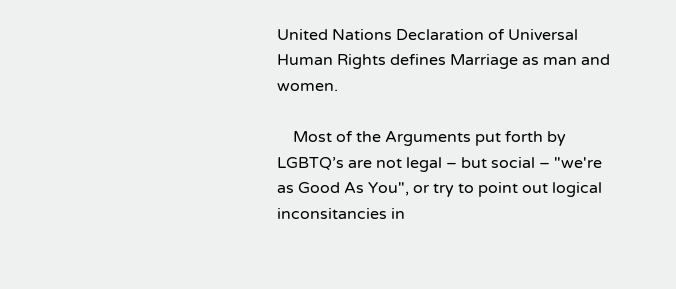United Nations Declaration of Universal Human Rights defines Marriage as man and women.

    Most of the Arguments put forth by LGBTQ’s are not legal – but social – "we're as Good As You", or try to point out logical inconsitancies in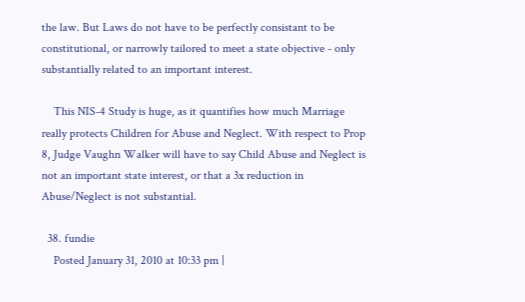the law. But Laws do not have to be perfectly consistant to be constitutional, or narrowly tailored to meet a state objective - only substantially related to an important interest.

    This NIS-4 Study is huge, as it quantifies how much Marriage really protects Children for Abuse and Neglect. With respect to Prop 8, Judge Vaughn Walker will have to say Child Abuse and Neglect is not an important state interest, or that a 3x reduction in Abuse/Neglect is not substantial.

  38. fundie
    Posted January 31, 2010 at 10:33 pm |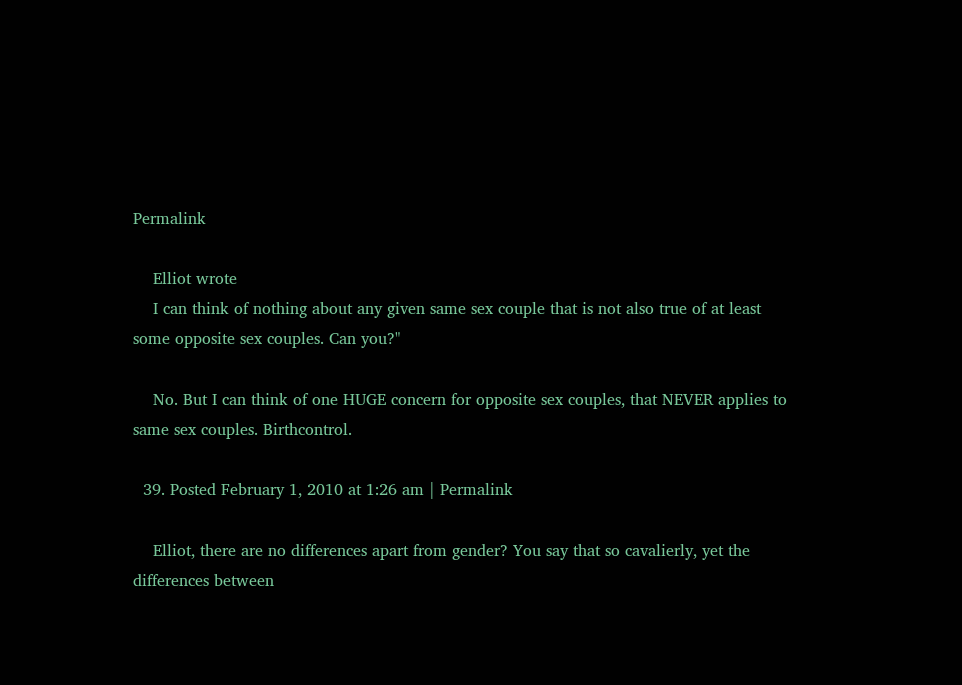Permalink

    Elliot wrote
    I can think of nothing about any given same sex couple that is not also true of at least some opposite sex couples. Can you?"

    No. But I can think of one HUGE concern for opposite sex couples, that NEVER applies to same sex couples. Birthcontrol.

  39. Posted February 1, 2010 at 1:26 am | Permalink

    Elliot, there are no differences apart from gender? You say that so cavalierly, yet the differences between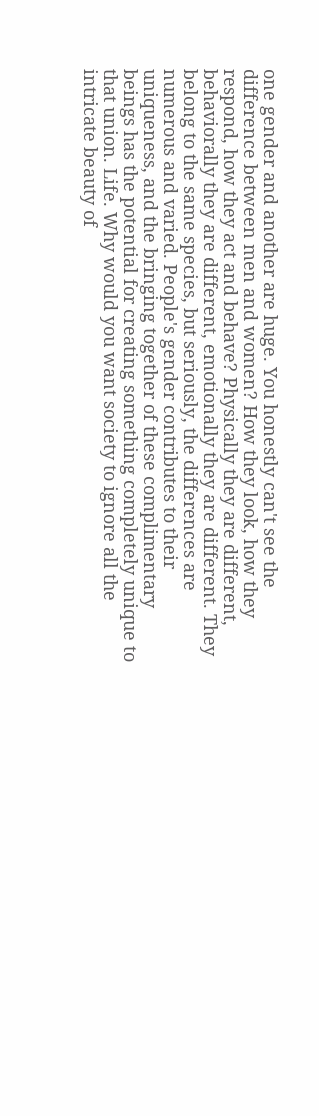one gender and another are huge. You honestly can't see the difference between men and women? How they look, how they respond, how they act and behave? Physically they are different, behaviorally they are different, emotionally they are different. They belong to the same species, but seriously, the differences are numerous and varied. People's gender contributes to their uniqueness, and the bringing together of these complimentary beings has the potential for creating something completely unique to that union. Life. Why would you want society to ignore all the intricate beauty of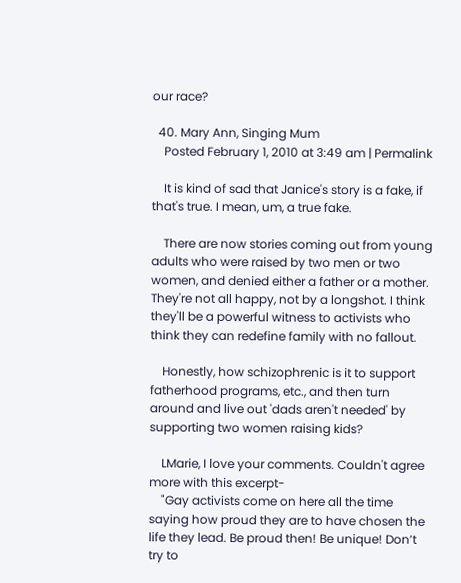our race?

  40. Mary Ann, Singing Mum
    Posted February 1, 2010 at 3:49 am | Permalink

    It is kind of sad that Janice's story is a fake, if that's true. I mean, um, a true fake.

    There are now stories coming out from young adults who were raised by two men or two women, and denied either a father or a mother. They're not all happy, not by a longshot. I think they'll be a powerful witness to activists who think they can redefine family with no fallout.

    Honestly, how schizophrenic is it to support fatherhood programs, etc., and then turn around and live out 'dads aren't needed' by supporting two women raising kids?

    LMarie, I love your comments. Couldn't agree more with this excerpt-
    "Gay activists come on here all the time saying how proud they are to have chosen the life they lead. Be proud then! Be unique! Don’t try to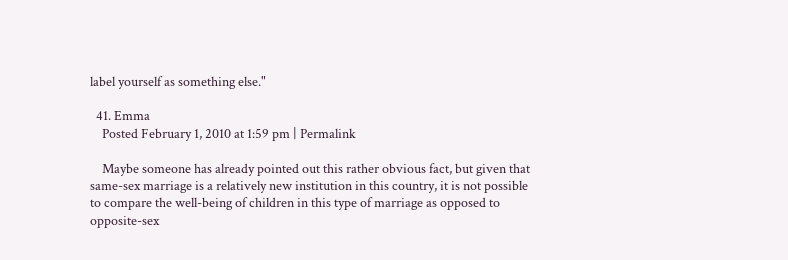label yourself as something else."

  41. Emma
    Posted February 1, 2010 at 1:59 pm | Permalink

    Maybe someone has already pointed out this rather obvious fact, but given that same-sex marriage is a relatively new institution in this country, it is not possible to compare the well-being of children in this type of marriage as opposed to opposite-sex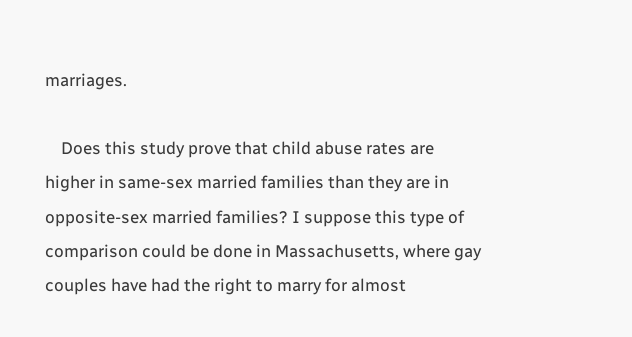marriages.

    Does this study prove that child abuse rates are higher in same-sex married families than they are in opposite-sex married families? I suppose this type of comparison could be done in Massachusetts, where gay couples have had the right to marry for almost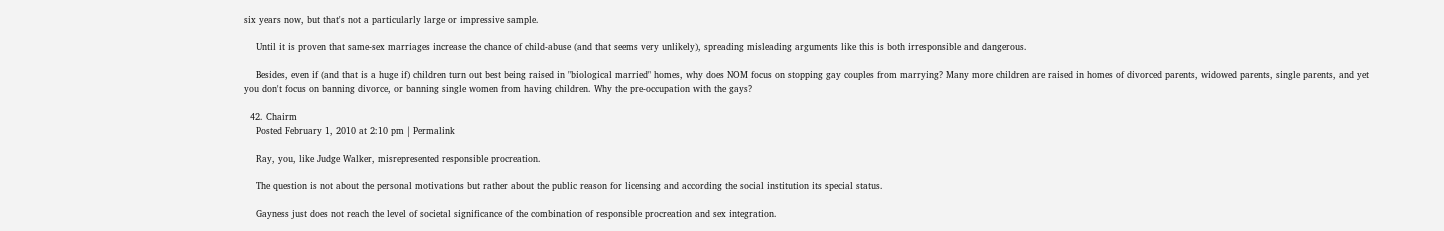six years now, but that's not a particularly large or impressive sample.

    Until it is proven that same-sex marriages increase the chance of child-abuse (and that seems very unlikely), spreading misleading arguments like this is both irresponsible and dangerous.

    Besides, even if (and that is a huge if) children turn out best being raised in "biological married" homes, why does NOM focus on stopping gay couples from marrying? Many more children are raised in homes of divorced parents, widowed parents, single parents, and yet you don't focus on banning divorce, or banning single women from having children. Why the pre-occupation with the gays?

  42. Chairm
    Posted February 1, 2010 at 2:10 pm | Permalink

    Ray, you, like Judge Walker, misrepresented responsible procreation.

    The question is not about the personal motivations but rather about the public reason for licensing and according the social institution its special status.

    Gayness just does not reach the level of societal significance of the combination of responsible procreation and sex integration.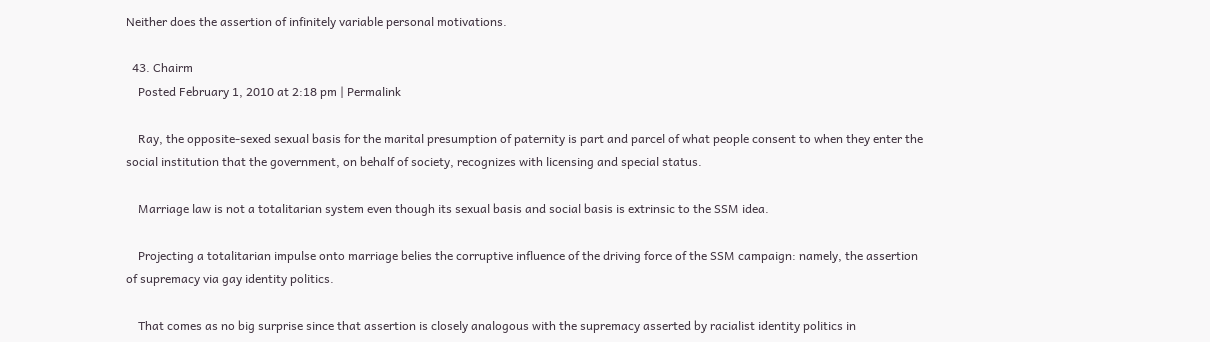Neither does the assertion of infinitely variable personal motivations.

  43. Chairm
    Posted February 1, 2010 at 2:18 pm | Permalink

    Ray, the opposite-sexed sexual basis for the marital presumption of paternity is part and parcel of what people consent to when they enter the social institution that the government, on behalf of society, recognizes with licensing and special status.

    Marriage law is not a totalitarian system even though its sexual basis and social basis is extrinsic to the SSM idea.

    Projecting a totalitarian impulse onto marriage belies the corruptive influence of the driving force of the SSM campaign: namely, the assertion of supremacy via gay identity politics.

    That comes as no big surprise since that assertion is closely analogous with the supremacy asserted by racialist identity politics in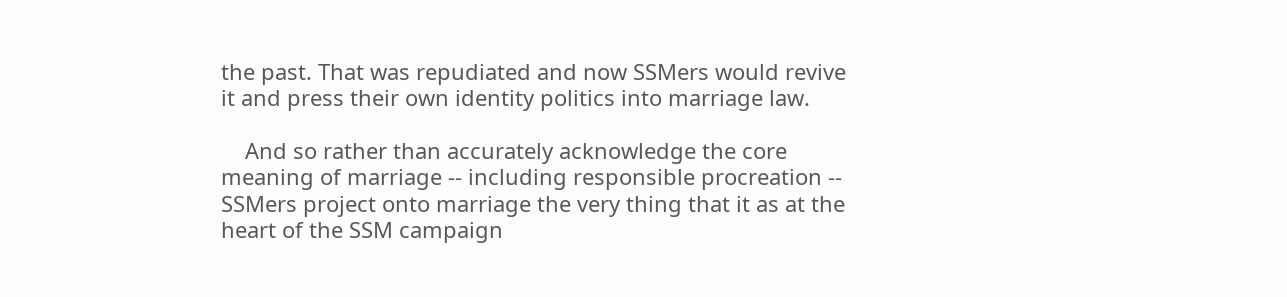the past. That was repudiated and now SSMers would revive it and press their own identity politics into marriage law.

    And so rather than accurately acknowledge the core meaning of marriage -- including responsible procreation -- SSMers project onto marriage the very thing that it as at the heart of the SSM campaign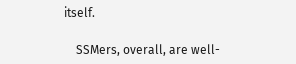itself.

    SSMers, overall, are well-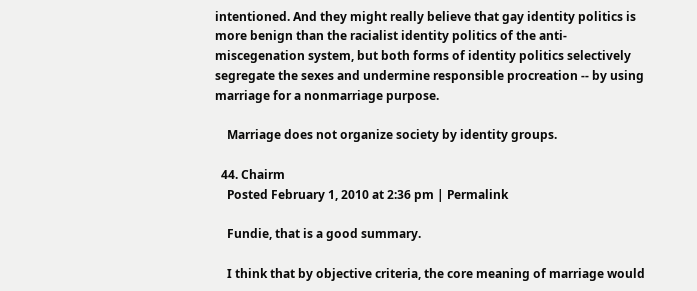intentioned. And they might really believe that gay identity politics is more benign than the racialist identity politics of the anti-miscegenation system, but both forms of identity politics selectively segregate the sexes and undermine responsible procreation -- by using marriage for a nonmarriage purpose.

    Marriage does not organize society by identity groups.

  44. Chairm
    Posted February 1, 2010 at 2:36 pm | Permalink

    Fundie, that is a good summary.

    I think that by objective criteria, the core meaning of marriage would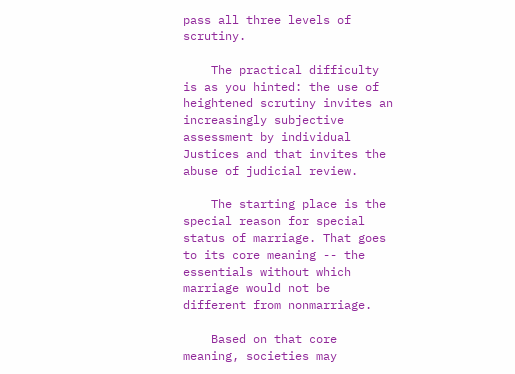pass all three levels of scrutiny.

    The practical difficulty is as you hinted: the use of heightened scrutiny invites an increasingly subjective assessment by individual Justices and that invites the abuse of judicial review.

    The starting place is the special reason for special status of marriage. That goes to its core meaning -- the essentials without which marriage would not be different from nonmarriage.

    Based on that core meaning, societies may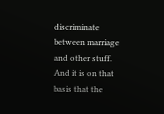discriminate between marriage and other stuff. And it is on that basis that the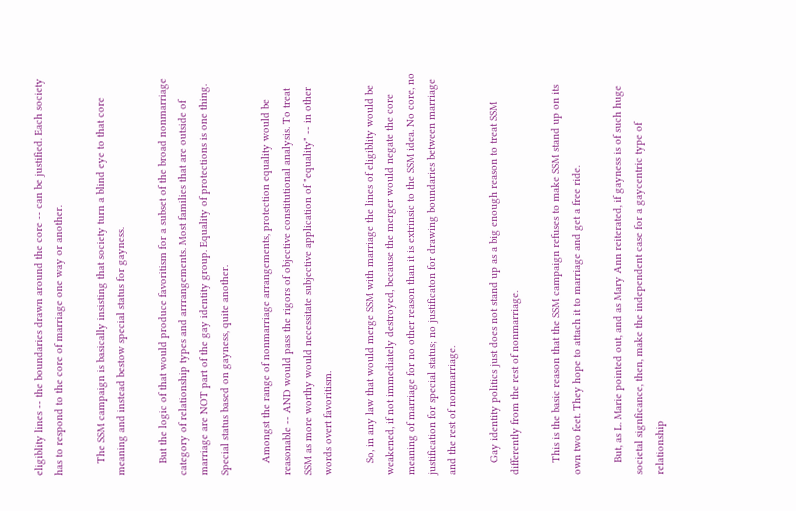eligiblity lines -- the boundaries drawn around the core -- can be justified. Each society has to respond to the core of marriage one way or another.

    The SSM campaign is basically insisting that society turn a blind eye to that core meaning and instead bestow special status for gayness.

    But the logic of that would produce favoritism for a subset of the broad nonmarriage category of relationship types and arrrangements. Most families that are outside of marriage are NOT part of the gay identity group. Equality of protections is one thing. Special status based on gayness, quite another.

    Amongst the range of nonmarriage arrangements, protection equality would be reasonable -- AND would pass the rigors of objective constitutional analysis. To treat SSM as more worthy would necessitate subjective application of "equality" -- in other words overt favoritism.

    So, in any law that would merge SSM with marriage the lines of eligiblity would be weakened, if not immediately destroyed, because the merger would negate the core meaning of marriage for no other reason than it is extrinsic to the SSM idea. No core, no justification for special status; no justificaton for drawing boundaries between marriage and the rest of nonmarriage.

    Gay identity politics just does not stand up as a big enough reason to treat SSM differently from the rest of nonmarriage.

    This is the basic reason that the SSM campaign refuses to make SSM stand up on its own two feet. They hope to attach it to marriage and get a free ride.

    But, as L. Marie pointed out, and as Mary Ann reiterated, if gayness is of such huge societal signficance, then, make the independent case for a gaycentric type of relationship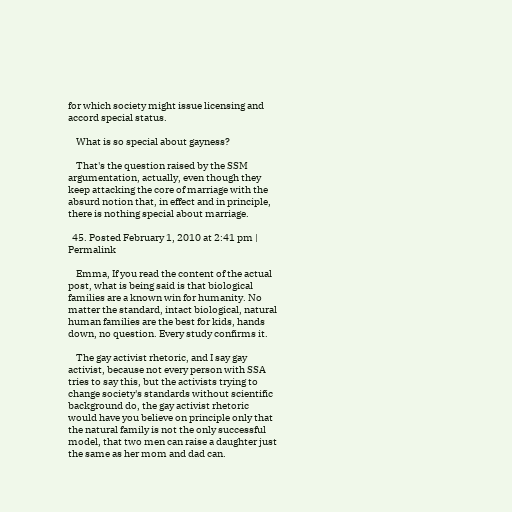for which society might issue licensing and accord special status.

    What is so special about gayness?

    That's the question raised by the SSM argumentation, actually, even though they keep attacking the core of marriage with the absurd notion that, in effect and in principle, there is nothing special about marriage.

  45. Posted February 1, 2010 at 2:41 pm | Permalink

    Emma, If you read the content of the actual post, what is being said is that biological families are a known win for humanity. No matter the standard, intact biological, natural human families are the best for kids, hands down, no question. Every study confirms it.

    The gay activist rhetoric, and I say gay activist, because not every person with SSA tries to say this, but the activists trying to change society's standards without scientific background do, the gay activist rhetoric would have you believe on principle only that the natural family is not the only successful model, that two men can raise a daughter just the same as her mom and dad can.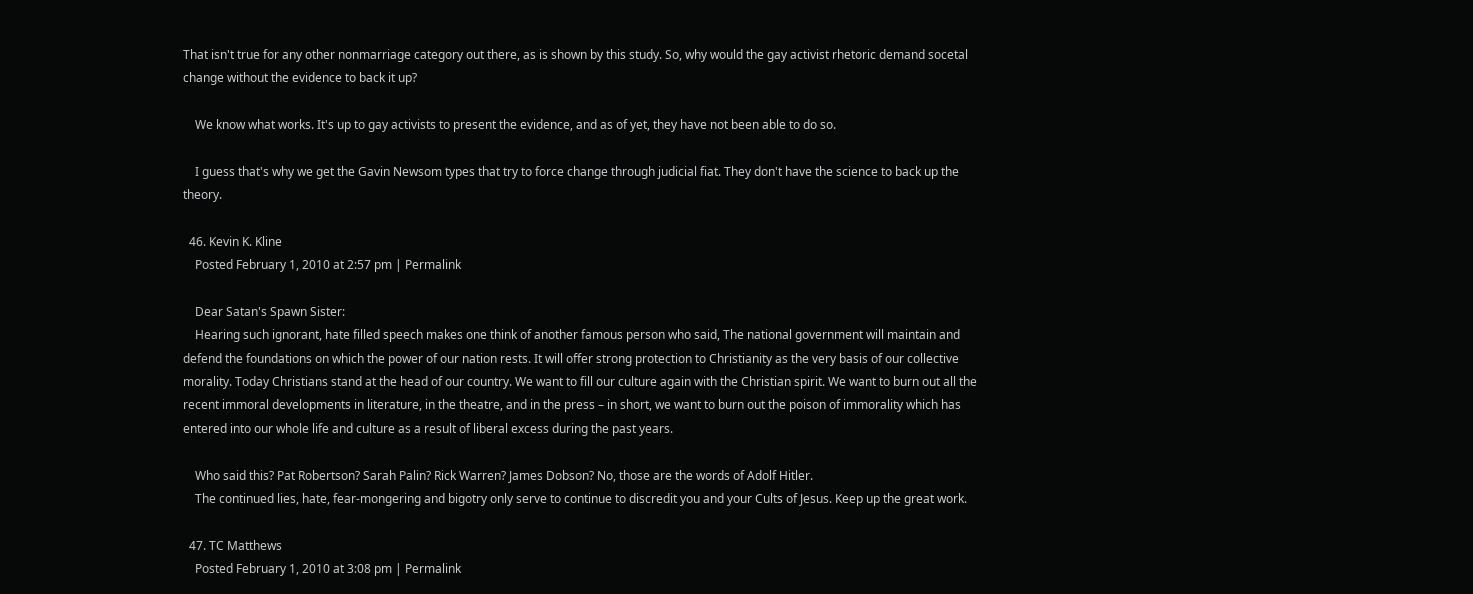That isn't true for any other nonmarriage category out there, as is shown by this study. So, why would the gay activist rhetoric demand socetal change without the evidence to back it up?

    We know what works. It's up to gay activists to present the evidence, and as of yet, they have not been able to do so.

    I guess that's why we get the Gavin Newsom types that try to force change through judicial fiat. They don't have the science to back up the theory.

  46. Kevin K. Kline
    Posted February 1, 2010 at 2:57 pm | Permalink

    Dear Satan's Spawn Sister:
    Hearing such ignorant, hate filled speech makes one think of another famous person who said, The national government will maintain and defend the foundations on which the power of our nation rests. It will offer strong protection to Christianity as the very basis of our collective morality. Today Christians stand at the head of our country. We want to fill our culture again with the Christian spirit. We want to burn out all the recent immoral developments in literature, in the theatre, and in the press – in short, we want to burn out the poison of immorality which has entered into our whole life and culture as a result of liberal excess during the past years.

    Who said this? Pat Robertson? Sarah Palin? Rick Warren? James Dobson? No, those are the words of Adolf Hitler.
    The continued lies, hate, fear-mongering and bigotry only serve to continue to discredit you and your Cults of Jesus. Keep up the great work.

  47. TC Matthews
    Posted February 1, 2010 at 3:08 pm | Permalink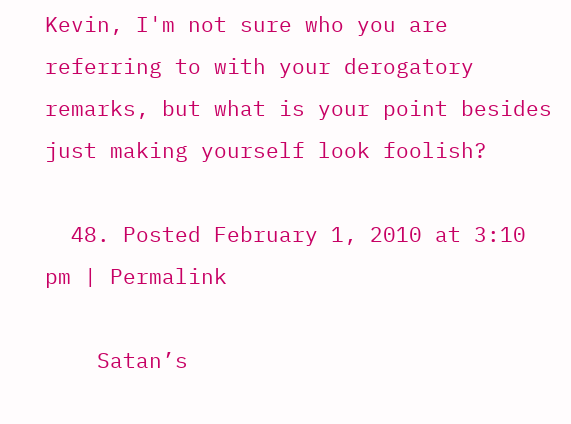Kevin, I'm not sure who you are referring to with your derogatory remarks, but what is your point besides just making yourself look foolish?

  48. Posted February 1, 2010 at 3:10 pm | Permalink

    Satan’s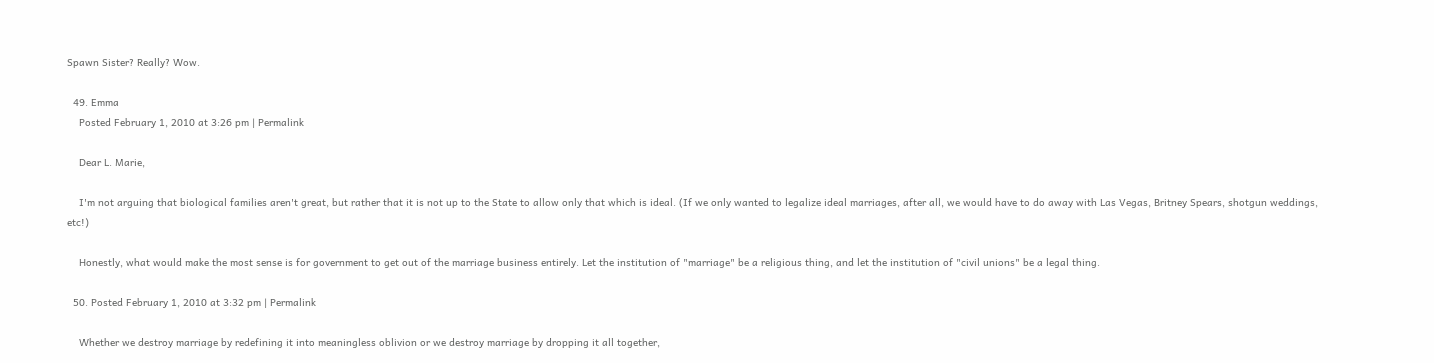Spawn Sister? Really? Wow.

  49. Emma
    Posted February 1, 2010 at 3:26 pm | Permalink

    Dear L. Marie,

    I'm not arguing that biological families aren't great, but rather that it is not up to the State to allow only that which is ideal. (If we only wanted to legalize ideal marriages, after all, we would have to do away with Las Vegas, Britney Spears, shotgun weddings, etc!)

    Honestly, what would make the most sense is for government to get out of the marriage business entirely. Let the institution of "marriage" be a religious thing, and let the institution of "civil unions" be a legal thing.

  50. Posted February 1, 2010 at 3:32 pm | Permalink

    Whether we destroy marriage by redefining it into meaningless oblivion or we destroy marriage by dropping it all together,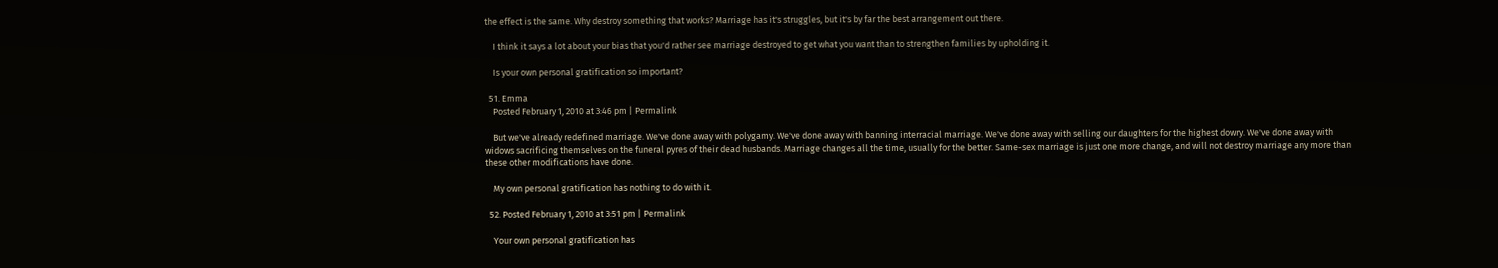the effect is the same. Why destroy something that works? Marriage has it's struggles, but it's by far the best arrangement out there.

    I think it says a lot about your bias that you'd rather see marriage destroyed to get what you want than to strengthen families by upholding it.

    Is your own personal gratification so important?

  51. Emma
    Posted February 1, 2010 at 3:46 pm | Permalink

    But we've already redefined marriage. We've done away with polygamy. We've done away with banning interracial marriage. We've done away with selling our daughters for the highest dowry. We've done away with widows sacrificing themselves on the funeral pyres of their dead husbands. Marriage changes all the time, usually for the better. Same-sex marriage is just one more change, and will not destroy marriage any more than these other modifications have done.

    My own personal gratification has nothing to do with it.

  52. Posted February 1, 2010 at 3:51 pm | Permalink

    Your own personal gratification has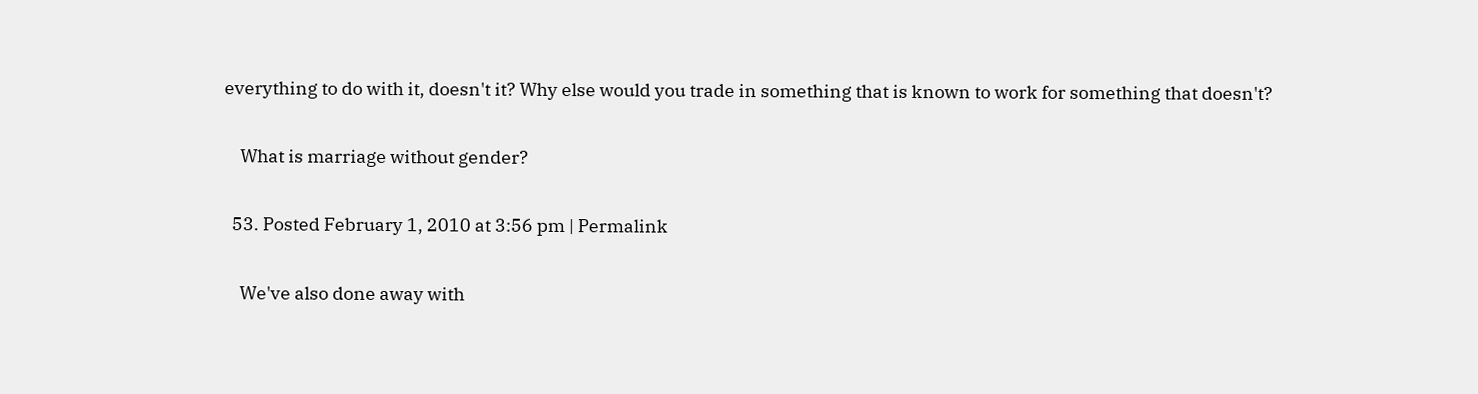everything to do with it, doesn't it? Why else would you trade in something that is known to work for something that doesn't?

    What is marriage without gender?

  53. Posted February 1, 2010 at 3:56 pm | Permalink

    We've also done away with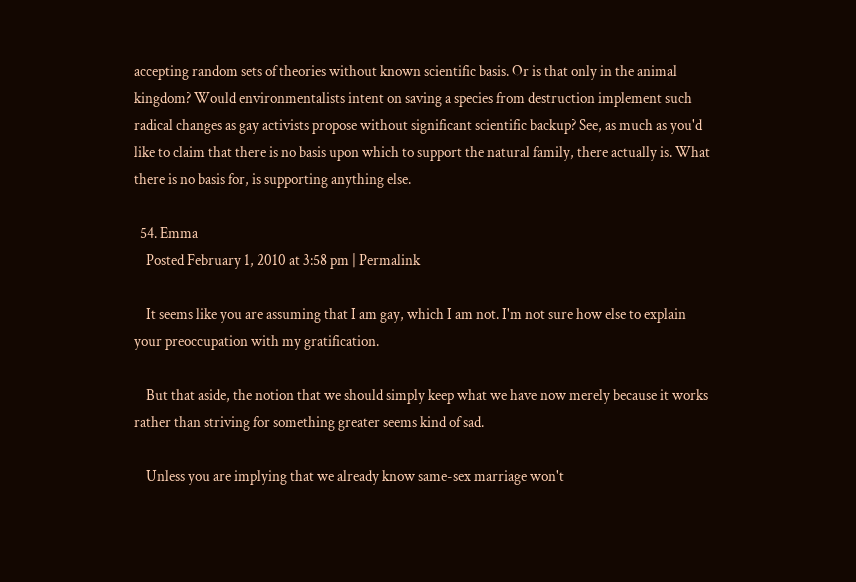accepting random sets of theories without known scientific basis. Or is that only in the animal kingdom? Would environmentalists intent on saving a species from destruction implement such radical changes as gay activists propose without significant scientific backup? See, as much as you'd like to claim that there is no basis upon which to support the natural family, there actually is. What there is no basis for, is supporting anything else.

  54. Emma
    Posted February 1, 2010 at 3:58 pm | Permalink

    It seems like you are assuming that I am gay, which I am not. I'm not sure how else to explain your preoccupation with my gratification.

    But that aside, the notion that we should simply keep what we have now merely because it works rather than striving for something greater seems kind of sad.

    Unless you are implying that we already know same-sex marriage won't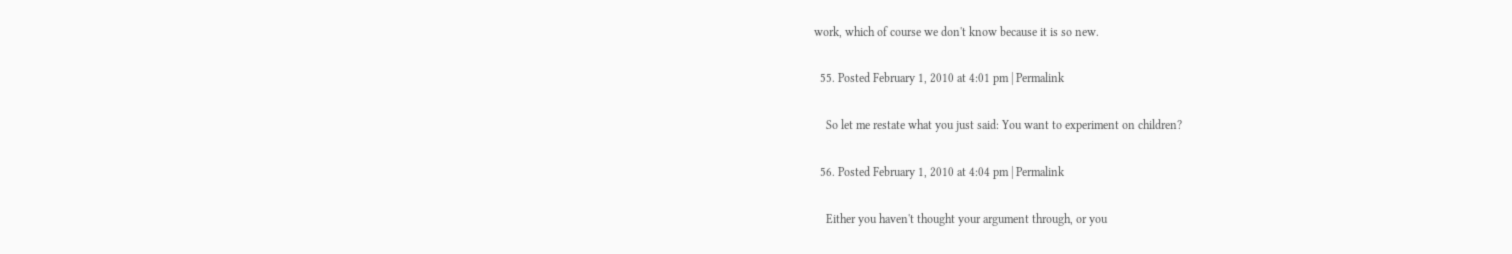work, which of course we don't know because it is so new.

  55. Posted February 1, 2010 at 4:01 pm | Permalink

    So let me restate what you just said: You want to experiment on children?

  56. Posted February 1, 2010 at 4:04 pm | Permalink

    Either you haven't thought your argument through, or you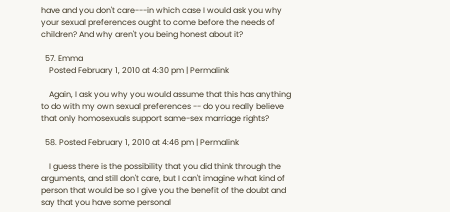have and you don't care---in which case I would ask you why your sexual preferences ought to come before the needs of children? And why aren't you being honest about it?

  57. Emma
    Posted February 1, 2010 at 4:30 pm | Permalink

    Again, I ask you why you would assume that this has anything to do with my own sexual preferences -- do you really believe that only homosexuals support same-sex marriage rights?

  58. Posted February 1, 2010 at 4:46 pm | Permalink

    I guess there is the possibility that you did think through the arguments, and still don't care, but I can't imagine what kind of person that would be so I give you the benefit of the doubt and say that you have some personal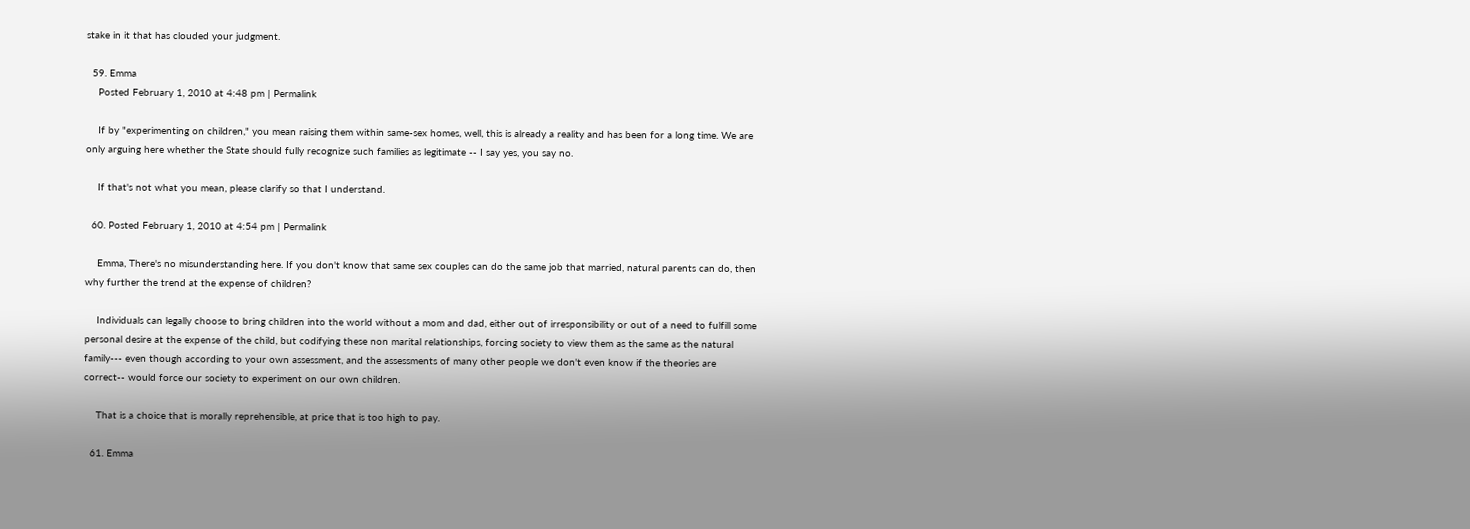stake in it that has clouded your judgment.

  59. Emma
    Posted February 1, 2010 at 4:48 pm | Permalink

    If by "experimenting on children," you mean raising them within same-sex homes, well, this is already a reality and has been for a long time. We are only arguing here whether the State should fully recognize such families as legitimate -- I say yes, you say no.

    If that's not what you mean, please clarify so that I understand.

  60. Posted February 1, 2010 at 4:54 pm | Permalink

    Emma, There's no misunderstanding here. If you don't know that same sex couples can do the same job that married, natural parents can do, then why further the trend at the expense of children?

    Individuals can legally choose to bring children into the world without a mom and dad, either out of irresponsibility or out of a need to fulfill some personal desire at the expense of the child, but codifying these non marital relationships, forcing society to view them as the same as the natural family--- even though according to your own assessment, and the assessments of many other people we don't even know if the theories are correct-- would force our society to experiment on our own children.

    That is a choice that is morally reprehensible, at price that is too high to pay.

  61. Emma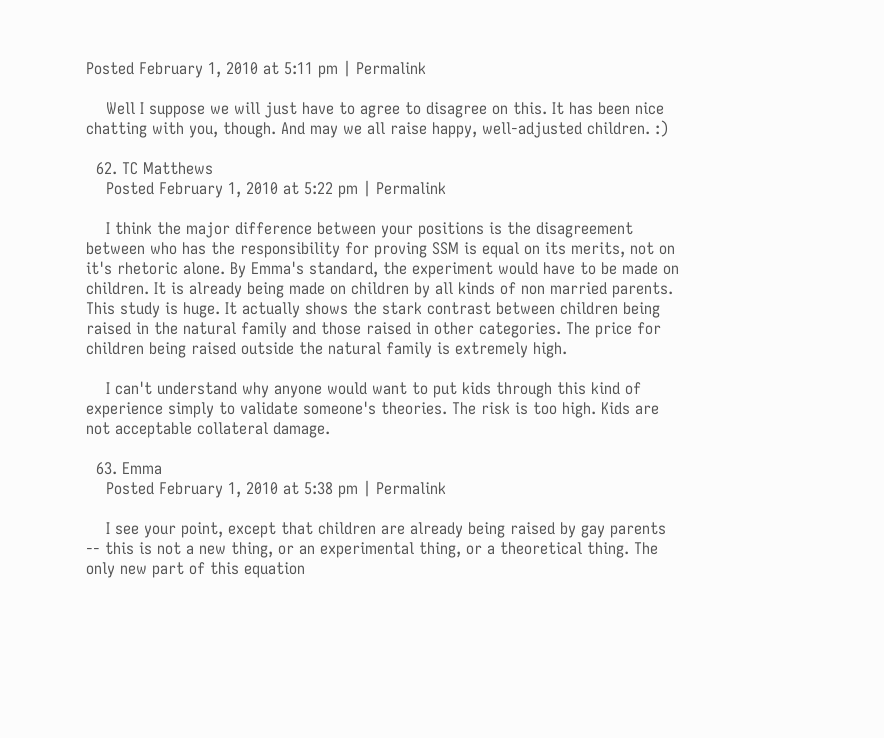Posted February 1, 2010 at 5:11 pm | Permalink

    Well I suppose we will just have to agree to disagree on this. It has been nice chatting with you, though. And may we all raise happy, well-adjusted children. :)

  62. TC Matthews
    Posted February 1, 2010 at 5:22 pm | Permalink

    I think the major difference between your positions is the disagreement between who has the responsibility for proving SSM is equal on its merits, not on it's rhetoric alone. By Emma's standard, the experiment would have to be made on children. It is already being made on children by all kinds of non married parents. This study is huge. It actually shows the stark contrast between children being raised in the natural family and those raised in other categories. The price for children being raised outside the natural family is extremely high.

    I can't understand why anyone would want to put kids through this kind of experience simply to validate someone's theories. The risk is too high. Kids are not acceptable collateral damage.

  63. Emma
    Posted February 1, 2010 at 5:38 pm | Permalink

    I see your point, except that children are already being raised by gay parents -- this is not a new thing, or an experimental thing, or a theoretical thing. The only new part of this equation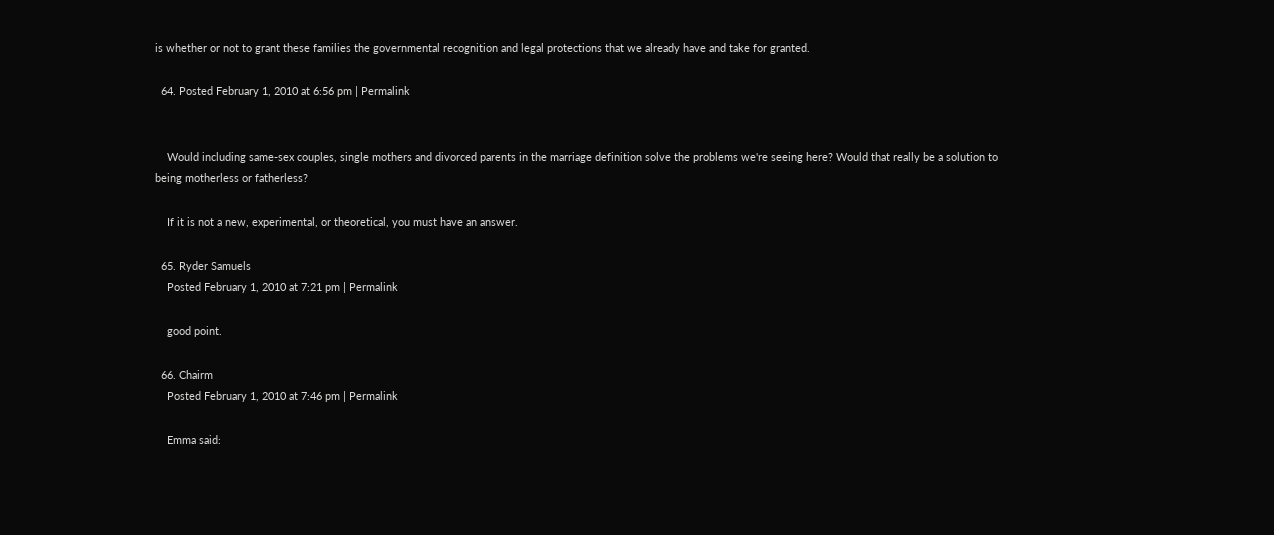is whether or not to grant these families the governmental recognition and legal protections that we already have and take for granted.

  64. Posted February 1, 2010 at 6:56 pm | Permalink


    Would including same-sex couples, single mothers and divorced parents in the marriage definition solve the problems we're seeing here? Would that really be a solution to being motherless or fatherless?

    If it is not a new, experimental, or theoretical, you must have an answer.

  65. Ryder Samuels
    Posted February 1, 2010 at 7:21 pm | Permalink

    good point.

  66. Chairm
    Posted February 1, 2010 at 7:46 pm | Permalink

    Emma said: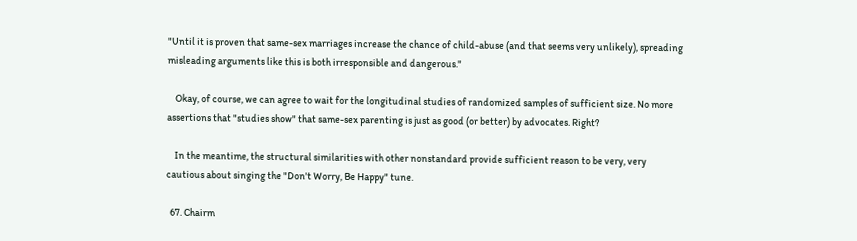"Until it is proven that same-sex marriages increase the chance of child-abuse (and that seems very unlikely), spreading misleading arguments like this is both irresponsible and dangerous."

    Okay, of course, we can agree to wait for the longitudinal studies of randomized samples of sufficient size. No more assertions that "studies show" that same-sex parenting is just as good (or better) by advocates. Right?

    In the meantime, the structural similarities with other nonstandard provide sufficient reason to be very, very cautious about singing the "Don't Worry, Be Happy" tune.

  67. Chairm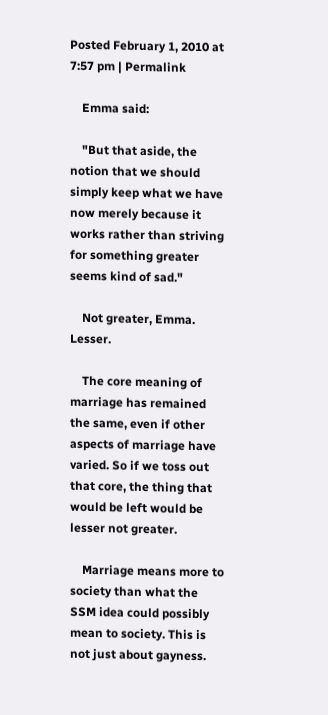Posted February 1, 2010 at 7:57 pm | Permalink

    Emma said:

    "But that aside, the notion that we should simply keep what we have now merely because it works rather than striving for something greater seems kind of sad."

    Not greater, Emma. Lesser.

    The core meaning of marriage has remained the same, even if other aspects of marriage have varied. So if we toss out that core, the thing that would be left would be lesser not greater.

    Marriage means more to society than what the SSM idea could possibly mean to society. This is not just about gayness.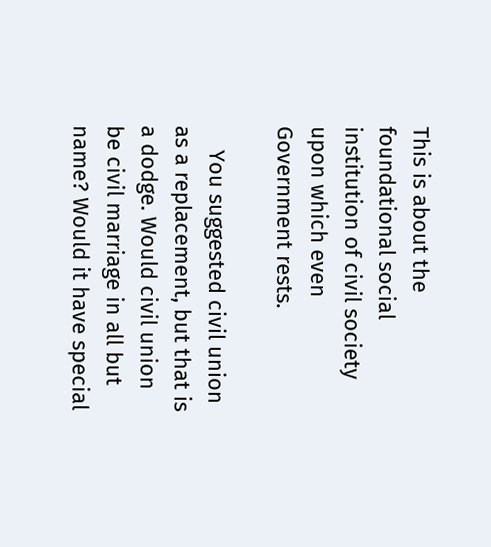This is about the foundational social institution of civil society upon which even Government rests.

    You suggested civil union as a replacement, but that is a dodge. Would civil union be civil marriage in all but name? Would it have special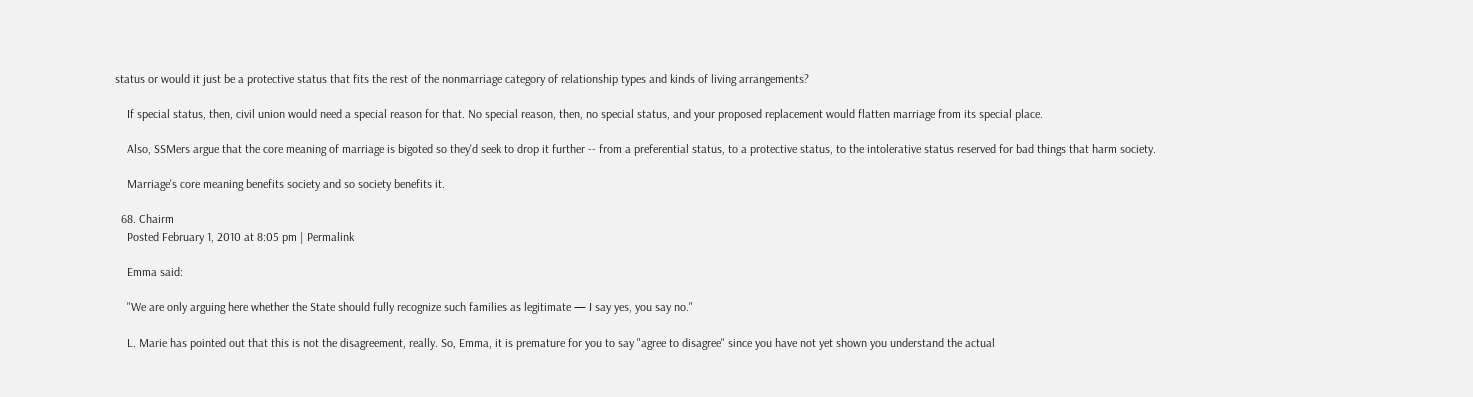status or would it just be a protective status that fits the rest of the nonmarriage category of relationship types and kinds of living arrangements?

    If special status, then, civil union would need a special reason for that. No special reason, then, no special status, and your proposed replacement would flatten marriage from its special place.

    Also, SSMers argue that the core meaning of marriage is bigoted so they'd seek to drop it further -- from a preferential status, to a protective status, to the intolerative status reserved for bad things that harm society.

    Marriage's core meaning benefits society and so society benefits it.

  68. Chairm
    Posted February 1, 2010 at 8:05 pm | Permalink

    Emma said:

    "We are only arguing here whether the State should fully recognize such families as legitimate — I say yes, you say no."

    L. Marie has pointed out that this is not the disagreement, really. So, Emma, it is premature for you to say "agree to disagree" since you have not yet shown you understand the actual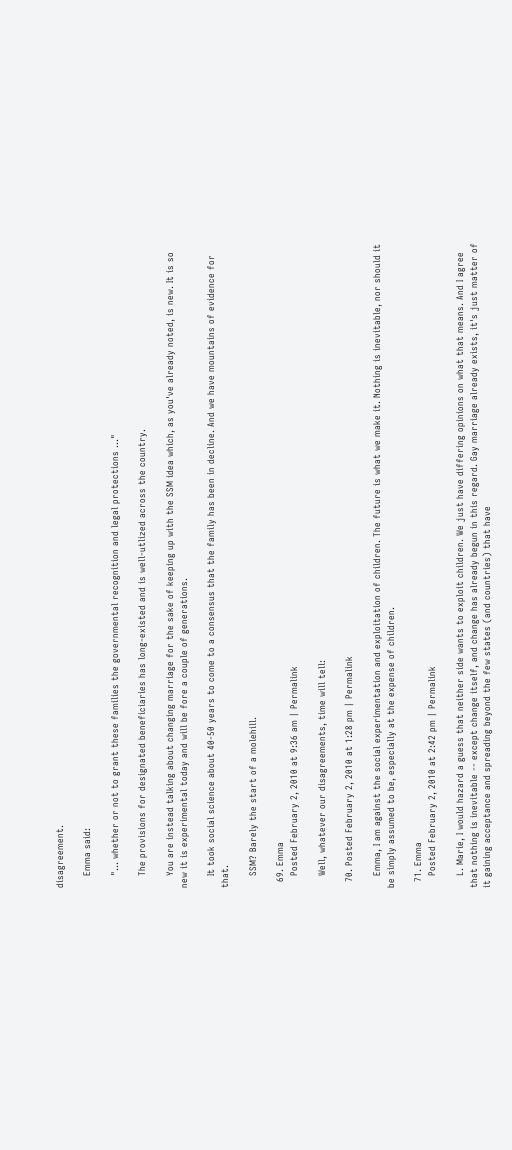disagreement.

    Emma said:

    "... whether or not to grant these families the governmental recognition and legal protections ..."

    The provisions for designated beneficiaries has long-existed and is well-utlized across the country.

    You are instead talking about changing marriage for the sake of keeping up with the SSM idea which, as you've already noted, is new. It is so new it is experimental today and will be fore a couple of generations.

    It took social science about 40-50 years to come to a consensus that the family has been in decline. And we have mountains of evidence for that.

    SSM? Barely the start of a molehill.

  69. Emma
    Posted February 2, 2010 at 9:36 am | Permalink

    Well, whatever our disagreements, time will tell:

  70. Posted February 2, 2010 at 1:28 pm | Permalink

    Emma, I am against the social experimentation and exploitation of children. The future is what we make it. Nothing is inevitable, nor should it be simply assumed to be, especially at the expense of children.

  71. Emma
    Posted February 2, 2010 at 2:42 pm | Permalink

    L. Marie, I would hazard a guess that neither side wants to exploit children. We just have differing opinions on what that means. And I agree that nothing is inevitable -- except change itself, and change has already begun in this regard. Gay marriage already exists, it's just matter of it gaining acceptance and spreading beyond the few states (and countries) that have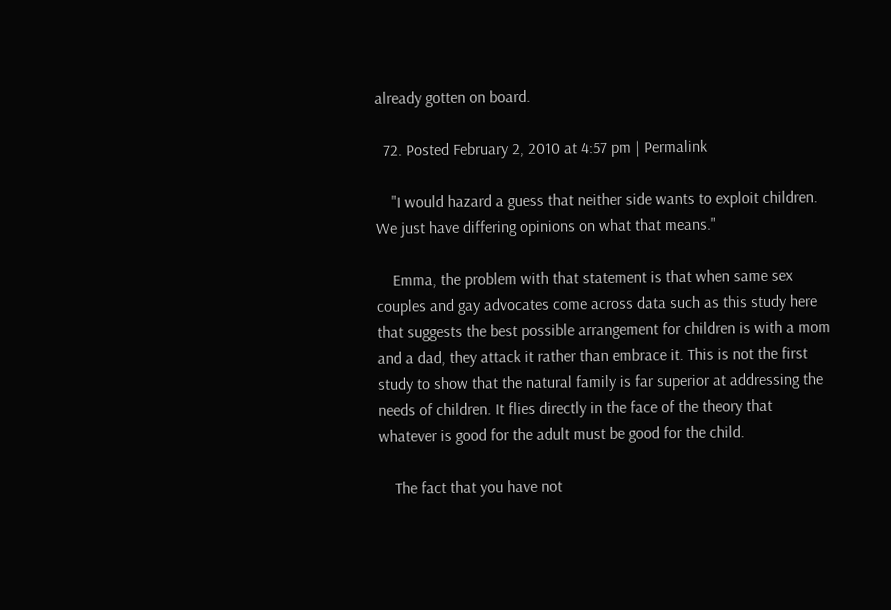already gotten on board.

  72. Posted February 2, 2010 at 4:57 pm | Permalink

    "I would hazard a guess that neither side wants to exploit children. We just have differing opinions on what that means."

    Emma, the problem with that statement is that when same sex couples and gay advocates come across data such as this study here that suggests the best possible arrangement for children is with a mom and a dad, they attack it rather than embrace it. This is not the first study to show that the natural family is far superior at addressing the needs of children. It flies directly in the face of the theory that whatever is good for the adult must be good for the child.

    The fact that you have not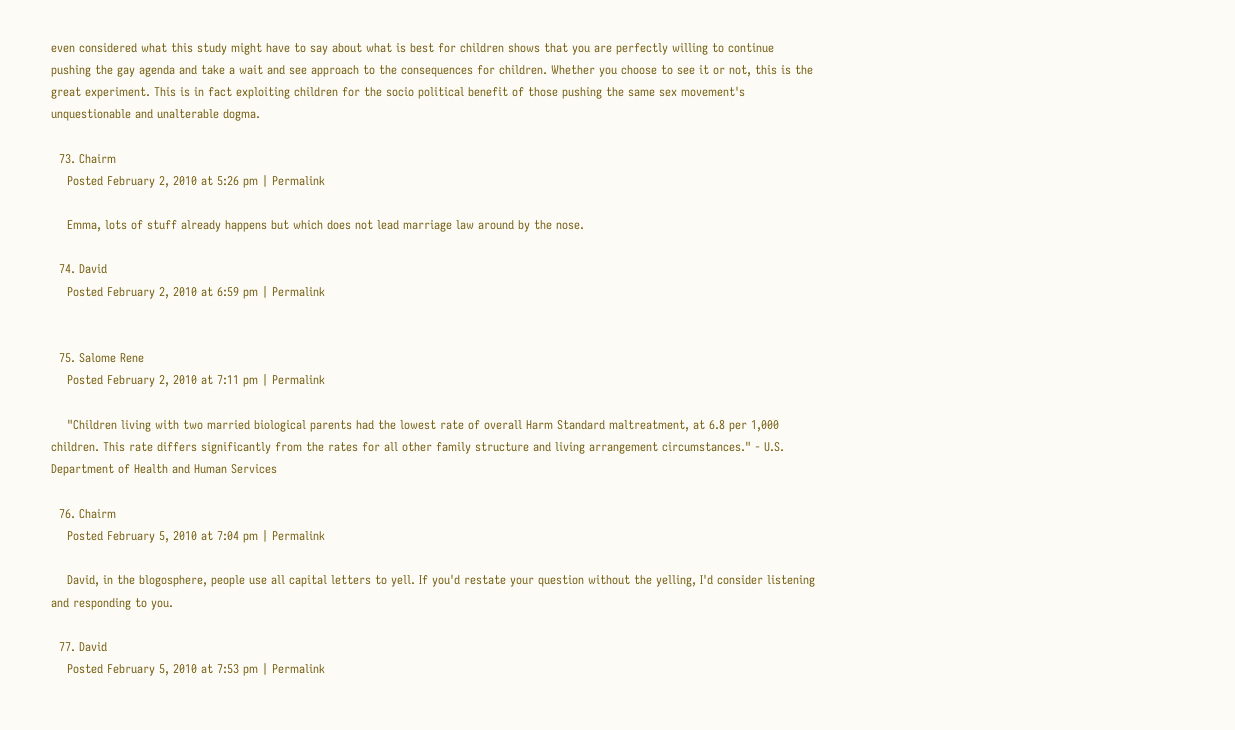even considered what this study might have to say about what is best for children shows that you are perfectly willing to continue pushing the gay agenda and take a wait and see approach to the consequences for children. Whether you choose to see it or not, this is the great experiment. This is in fact exploiting children for the socio political benefit of those pushing the same sex movement's unquestionable and unalterable dogma.

  73. Chairm
    Posted February 2, 2010 at 5:26 pm | Permalink

    Emma, lots of stuff already happens but which does not lead marriage law around by the nose.

  74. David
    Posted February 2, 2010 at 6:59 pm | Permalink


  75. Salome Rene
    Posted February 2, 2010 at 7:11 pm | Permalink

    "Children living with two married biological parents had the lowest rate of overall Harm Standard maltreatment, at 6.8 per 1,000 children. This rate differs significantly from the rates for all other family structure and living arrangement circumstances." - U.S. Department of Health and Human Services

  76. Chairm
    Posted February 5, 2010 at 7:04 pm | Permalink

    David, in the blogosphere, people use all capital letters to yell. If you'd restate your question without the yelling, I'd consider listening and responding to you.

  77. David
    Posted February 5, 2010 at 7:53 pm | Permalink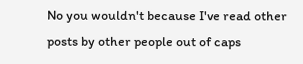No you wouldn't because I've read other posts by other people out of caps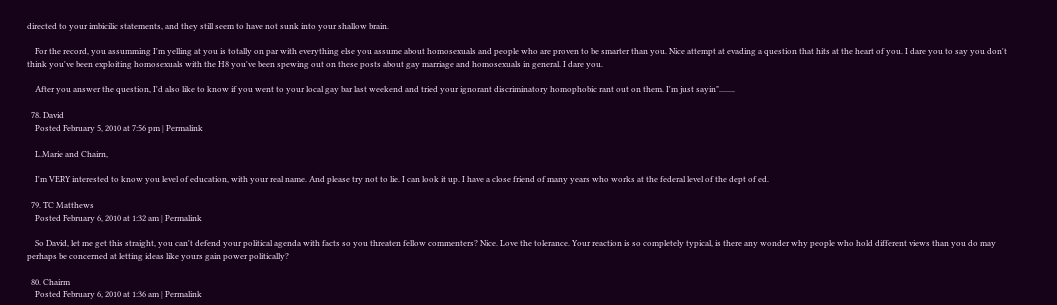directed to your imbicilic statements, and they still seem to have not sunk into your shallow brain.

    For the record, you assumming I'm yelling at you is totally on par with everything else you assume about homosexuals and people who are proven to be smarter than you. Nice attempt at evading a question that hits at the heart of you. I dare you to say you don't think you've been exploiting homosexuals with the H8 you've been spewing out on these posts about gay marriage and homosexuals in general. I dare you.

    After you answer the question, I'd also like to know if you went to your local gay bar last weekend and tried your ignorant discriminatory homophobic rant out on them. I'm just sayin"........

  78. David
    Posted February 5, 2010 at 7:56 pm | Permalink

    L.Marie and Chairn,

    I'm VERY interested to know you level of education, with your real name. And please try not to lie. I can look it up. I have a close friend of many years who works at the federal level of the dept of ed.

  79. TC Matthews
    Posted February 6, 2010 at 1:32 am | Permalink

    So David, let me get this straight, you can't defend your political agenda with facts so you threaten fellow commenters? Nice. Love the tolerance. Your reaction is so completely typical, is there any wonder why people who hold different views than you do may perhaps be concerned at letting ideas like yours gain power politically?

  80. Chairm
    Posted February 6, 2010 at 1:36 am | Permalink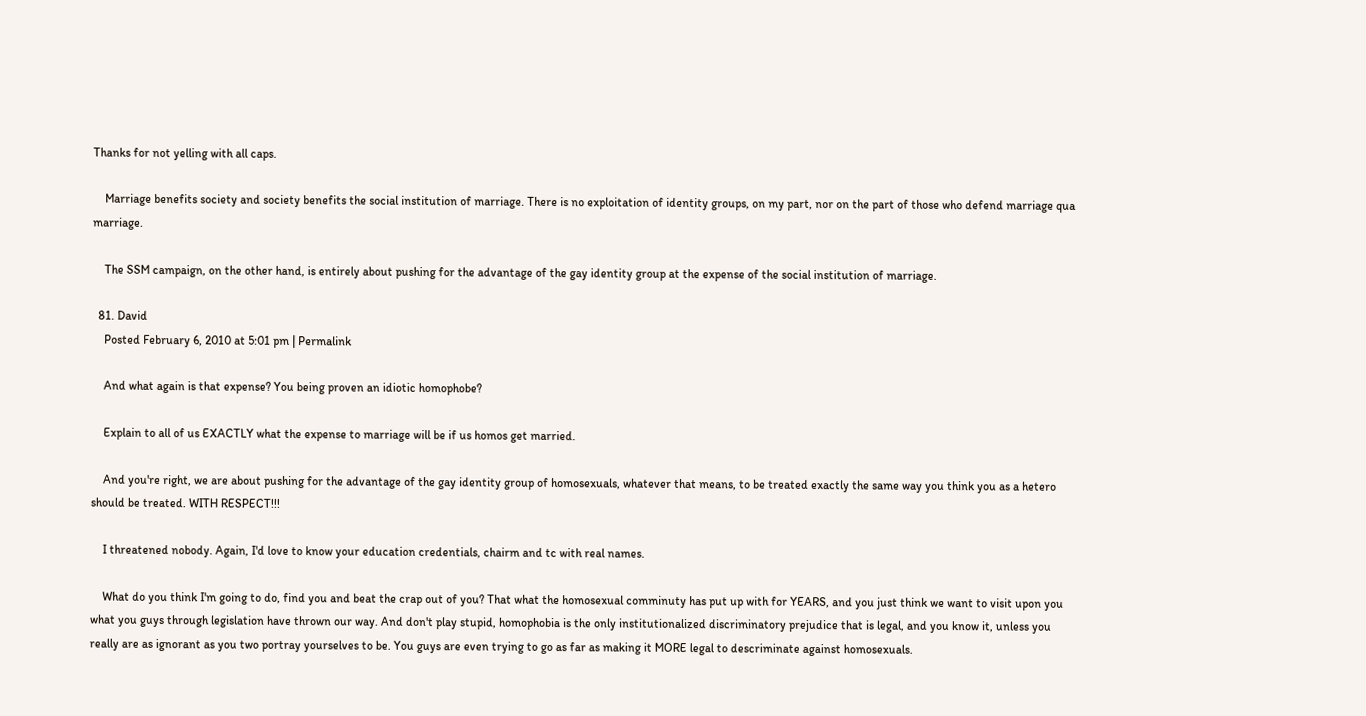Thanks for not yelling with all caps.

    Marriage benefits society and society benefits the social institution of marriage. There is no exploitation of identity groups, on my part, nor on the part of those who defend marriage qua marriage.

    The SSM campaign, on the other hand, is entirely about pushing for the advantage of the gay identity group at the expense of the social institution of marriage.

  81. David
    Posted February 6, 2010 at 5:01 pm | Permalink

    And what again is that expense? You being proven an idiotic homophobe?

    Explain to all of us EXACTLY what the expense to marriage will be if us homos get married.

    And you're right, we are about pushing for the advantage of the gay identity group of homosexuals, whatever that means, to be treated exactly the same way you think you as a hetero should be treated. WITH RESPECT!!!

    I threatened nobody. Again, I'd love to know your education credentials, chairm and tc with real names.

    What do you think I'm going to do, find you and beat the crap out of you? That what the homosexual comminuty has put up with for YEARS, and you just think we want to visit upon you what you guys through legislation have thrown our way. And don't play stupid, homophobia is the only institutionalized discriminatory prejudice that is legal, and you know it, unless you really are as ignorant as you two portray yourselves to be. You guys are even trying to go as far as making it MORE legal to descriminate against homosexuals.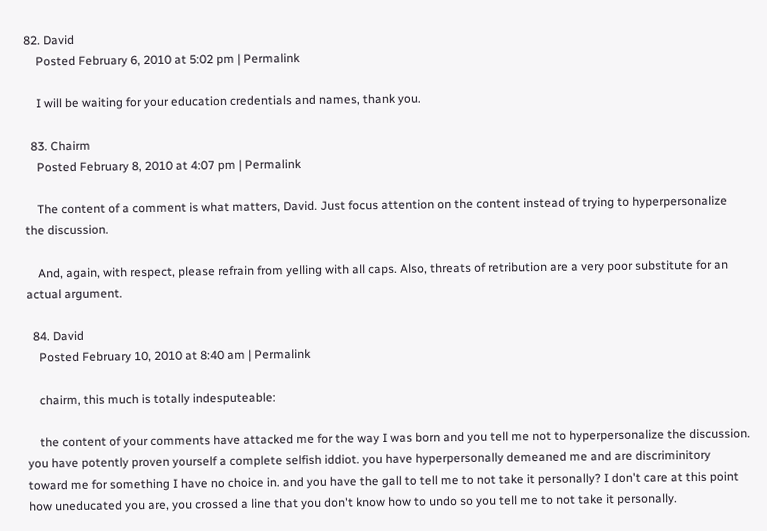82. David
    Posted February 6, 2010 at 5:02 pm | Permalink

    I will be waiting for your education credentials and names, thank you.

  83. Chairm
    Posted February 8, 2010 at 4:07 pm | Permalink

    The content of a comment is what matters, David. Just focus attention on the content instead of trying to hyperpersonalize the discussion.

    And, again, with respect, please refrain from yelling with all caps. Also, threats of retribution are a very poor substitute for an actual argument.

  84. David
    Posted February 10, 2010 at 8:40 am | Permalink

    chairm, this much is totally indesputeable:

    the content of your comments have attacked me for the way I was born and you tell me not to hyperpersonalize the discussion. you have potently proven yourself a complete selfish iddiot. you have hyperpersonally demeaned me and are discriminitory toward me for something I have no choice in. and you have the gall to tell me to not take it personally? I don't care at this point how uneducated you are, you crossed a line that you don't know how to undo so you tell me to not take it personally.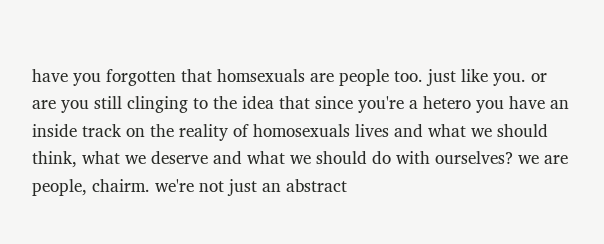have you forgotten that homsexuals are people too. just like you. or are you still clinging to the idea that since you're a hetero you have an inside track on the reality of homosexuals lives and what we should think, what we deserve and what we should do with ourselves? we are people, chairm. we're not just an abstract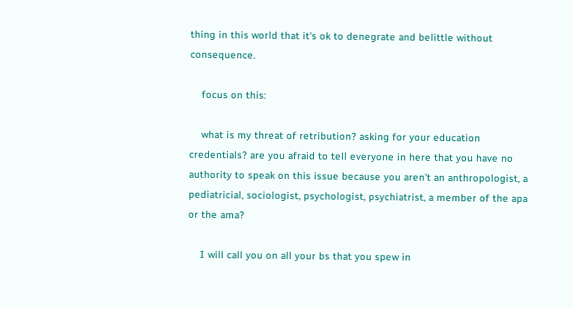thing in this world that it's ok to denegrate and belittle without consequence.

    focus on this:

    what is my threat of retribution? asking for your education credentials? are you afraid to tell everyone in here that you have no authority to speak on this issue because you aren't an anthropologist, a pediatricial, sociologist, psychologist, psychiatrist, a member of the apa or the ama?

    I will call you on all your bs that you spew in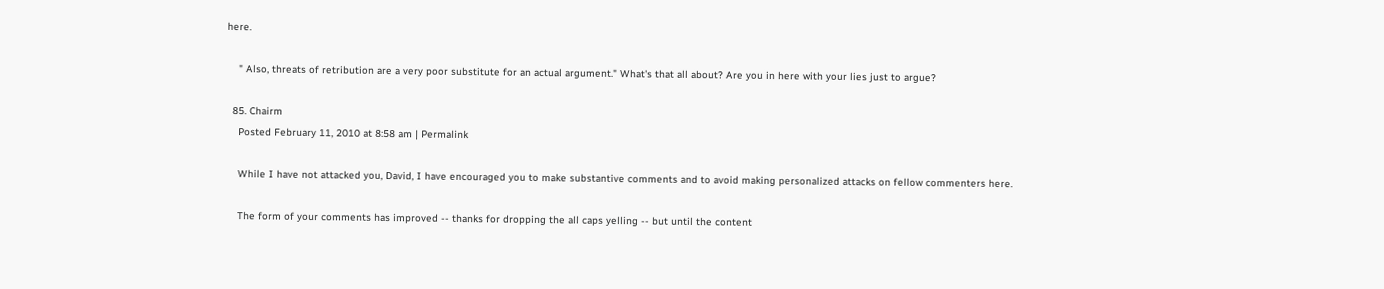here.

    " Also, threats of retribution are a very poor substitute for an actual argument." What's that all about? Are you in here with your lies just to argue?

  85. Chairm
    Posted February 11, 2010 at 8:58 am | Permalink

    While I have not attacked you, David, I have encouraged you to make substantive comments and to avoid making personalized attacks on fellow commenters here.

    The form of your comments has improved -- thanks for dropping the all caps yelling -- but until the content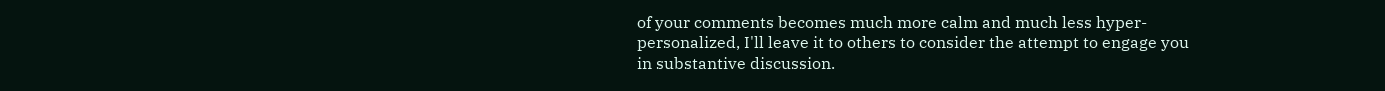of your comments becomes much more calm and much less hyper-personalized, I'll leave it to others to consider the attempt to engage you in substantive discussion.